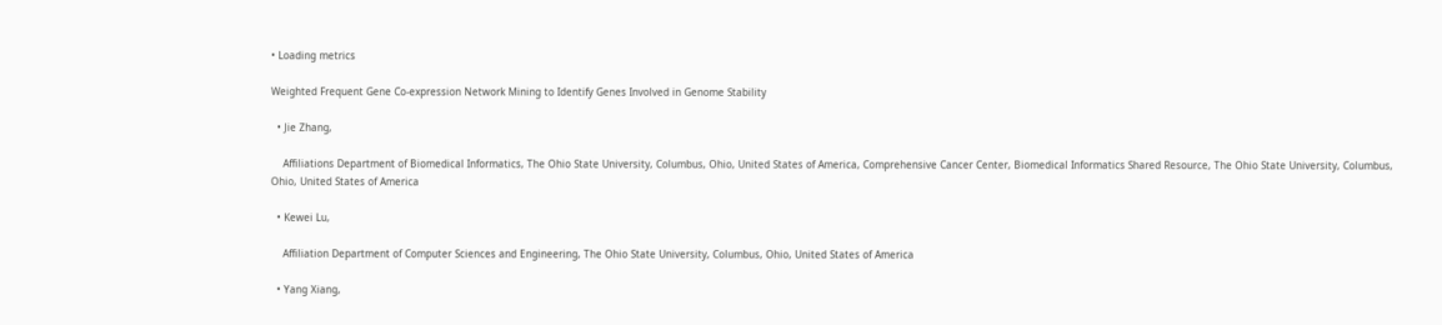• Loading metrics

Weighted Frequent Gene Co-expression Network Mining to Identify Genes Involved in Genome Stability

  • Jie Zhang,

    Affiliations Department of Biomedical Informatics, The Ohio State University, Columbus, Ohio, United States of America, Comprehensive Cancer Center, Biomedical Informatics Shared Resource, The Ohio State University, Columbus, Ohio, United States of America

  • Kewei Lu,

    Affiliation Department of Computer Sciences and Engineering, The Ohio State University, Columbus, Ohio, United States of America

  • Yang Xiang,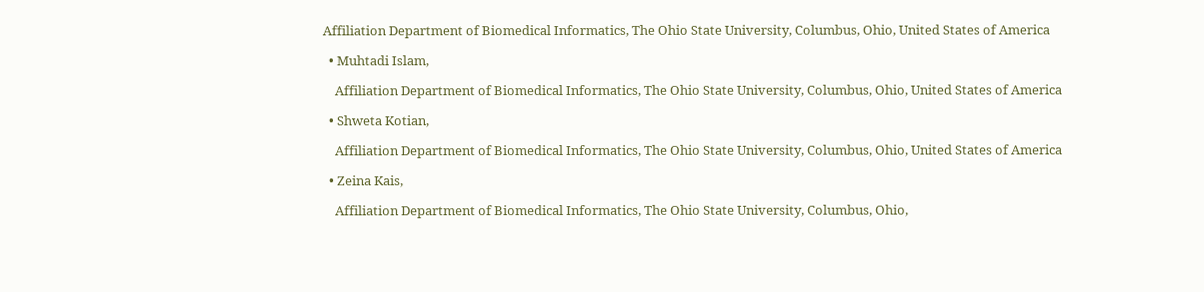Affiliation Department of Biomedical Informatics, The Ohio State University, Columbus, Ohio, United States of America

  • Muhtadi Islam,

    Affiliation Department of Biomedical Informatics, The Ohio State University, Columbus, Ohio, United States of America

  • Shweta Kotian,

    Affiliation Department of Biomedical Informatics, The Ohio State University, Columbus, Ohio, United States of America

  • Zeina Kais,

    Affiliation Department of Biomedical Informatics, The Ohio State University, Columbus, Ohio,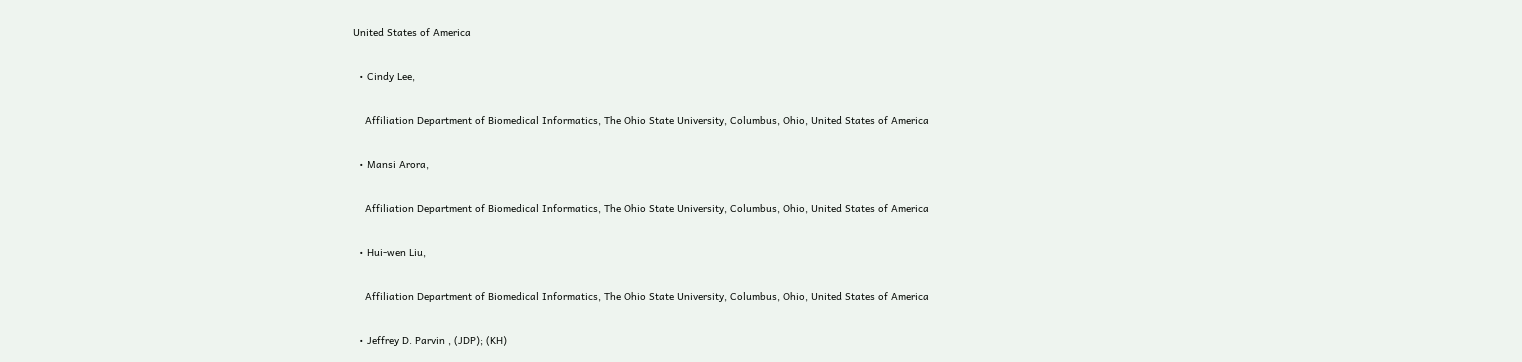United States of America

  • Cindy Lee,

    Affiliation Department of Biomedical Informatics, The Ohio State University, Columbus, Ohio, United States of America

  • Mansi Arora,

    Affiliation Department of Biomedical Informatics, The Ohio State University, Columbus, Ohio, United States of America

  • Hui-wen Liu,

    Affiliation Department of Biomedical Informatics, The Ohio State University, Columbus, Ohio, United States of America

  • Jeffrey D. Parvin , (JDP); (KH)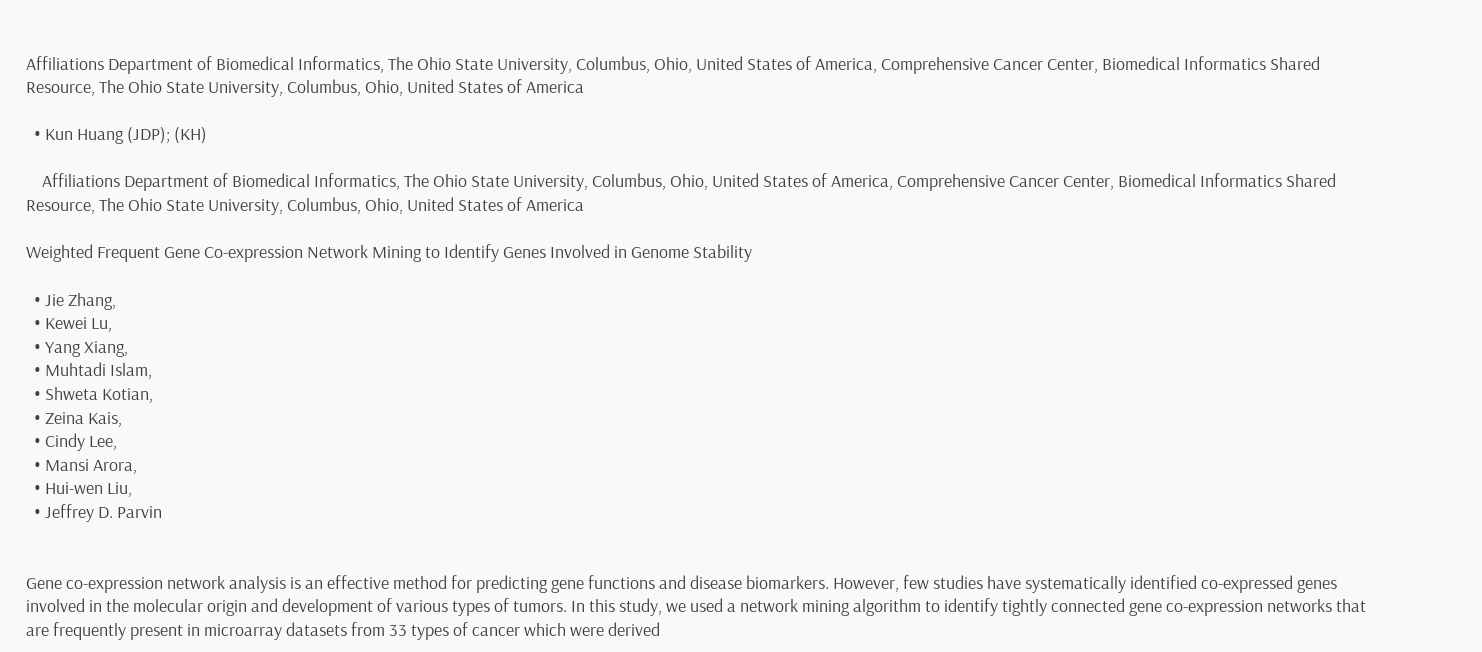Affiliations Department of Biomedical Informatics, The Ohio State University, Columbus, Ohio, United States of America, Comprehensive Cancer Center, Biomedical Informatics Shared Resource, The Ohio State University, Columbus, Ohio, United States of America

  • Kun Huang (JDP); (KH)

    Affiliations Department of Biomedical Informatics, The Ohio State University, Columbus, Ohio, United States of America, Comprehensive Cancer Center, Biomedical Informatics Shared Resource, The Ohio State University, Columbus, Ohio, United States of America

Weighted Frequent Gene Co-expression Network Mining to Identify Genes Involved in Genome Stability

  • Jie Zhang,
  • Kewei Lu,
  • Yang Xiang,
  • Muhtadi Islam,
  • Shweta Kotian,
  • Zeina Kais,
  • Cindy Lee,
  • Mansi Arora,
  • Hui-wen Liu,
  • Jeffrey D. Parvin


Gene co-expression network analysis is an effective method for predicting gene functions and disease biomarkers. However, few studies have systematically identified co-expressed genes involved in the molecular origin and development of various types of tumors. In this study, we used a network mining algorithm to identify tightly connected gene co-expression networks that are frequently present in microarray datasets from 33 types of cancer which were derived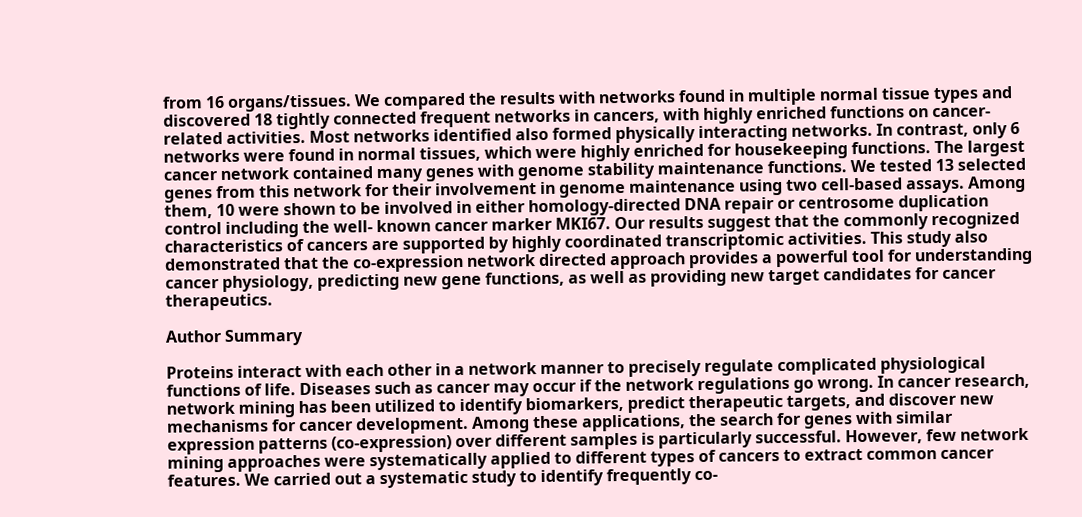from 16 organs/tissues. We compared the results with networks found in multiple normal tissue types and discovered 18 tightly connected frequent networks in cancers, with highly enriched functions on cancer-related activities. Most networks identified also formed physically interacting networks. In contrast, only 6 networks were found in normal tissues, which were highly enriched for housekeeping functions. The largest cancer network contained many genes with genome stability maintenance functions. We tested 13 selected genes from this network for their involvement in genome maintenance using two cell-based assays. Among them, 10 were shown to be involved in either homology-directed DNA repair or centrosome duplication control including the well- known cancer marker MKI67. Our results suggest that the commonly recognized characteristics of cancers are supported by highly coordinated transcriptomic activities. This study also demonstrated that the co-expression network directed approach provides a powerful tool for understanding cancer physiology, predicting new gene functions, as well as providing new target candidates for cancer therapeutics.

Author Summary

Proteins interact with each other in a network manner to precisely regulate complicated physiological functions of life. Diseases such as cancer may occur if the network regulations go wrong. In cancer research, network mining has been utilized to identify biomarkers, predict therapeutic targets, and discover new mechanisms for cancer development. Among these applications, the search for genes with similar expression patterns (co-expression) over different samples is particularly successful. However, few network mining approaches were systematically applied to different types of cancers to extract common cancer features. We carried out a systematic study to identify frequently co-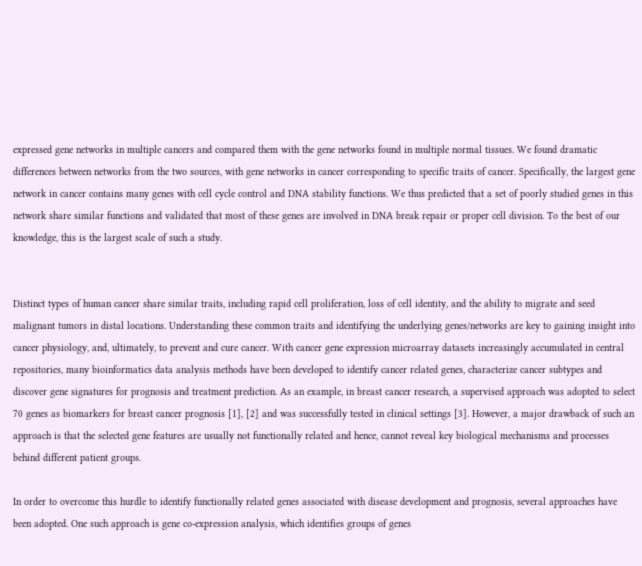expressed gene networks in multiple cancers and compared them with the gene networks found in multiple normal tissues. We found dramatic differences between networks from the two sources, with gene networks in cancer corresponding to specific traits of cancer. Specifically, the largest gene network in cancer contains many genes with cell cycle control and DNA stability functions. We thus predicted that a set of poorly studied genes in this network share similar functions and validated that most of these genes are involved in DNA break repair or proper cell division. To the best of our knowledge, this is the largest scale of such a study.


Distinct types of human cancer share similar traits, including rapid cell proliferation, loss of cell identity, and the ability to migrate and seed malignant tumors in distal locations. Understanding these common traits and identifying the underlying genes/networks are key to gaining insight into cancer physiology, and, ultimately, to prevent and cure cancer. With cancer gene expression microarray datasets increasingly accumulated in central repositories, many bioinformatics data analysis methods have been developed to identify cancer related genes, characterize cancer subtypes and discover gene signatures for prognosis and treatment prediction. As an example, in breast cancer research, a supervised approach was adopted to select 70 genes as biomarkers for breast cancer prognosis [1], [2] and was successfully tested in clinical settings [3]. However, a major drawback of such an approach is that the selected gene features are usually not functionally related and hence, cannot reveal key biological mechanisms and processes behind different patient groups.

In order to overcome this hurdle to identify functionally related genes associated with disease development and prognosis, several approaches have been adopted. One such approach is gene co-expression analysis, which identifies groups of genes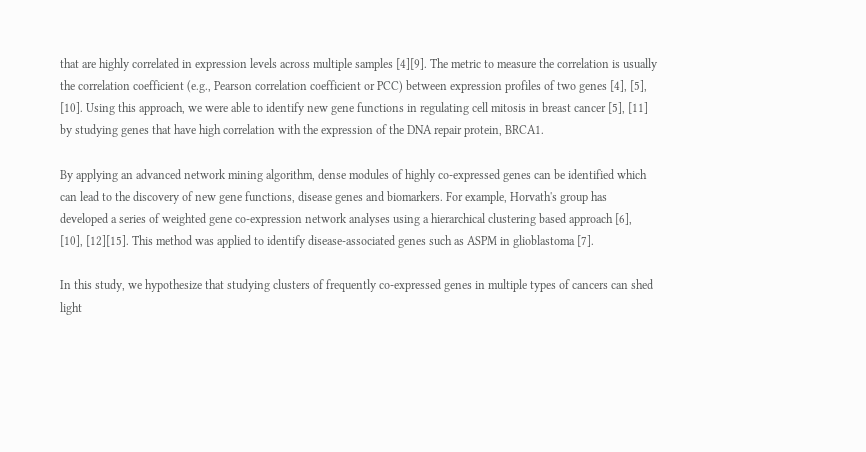that are highly correlated in expression levels across multiple samples [4][9]. The metric to measure the correlation is usually the correlation coefficient (e.g., Pearson correlation coefficient or PCC) between expression profiles of two genes [4], [5], [10]. Using this approach, we were able to identify new gene functions in regulating cell mitosis in breast cancer [5], [11] by studying genes that have high correlation with the expression of the DNA repair protein, BRCA1.

By applying an advanced network mining algorithm, dense modules of highly co-expressed genes can be identified which can lead to the discovery of new gene functions, disease genes and biomarkers. For example, Horvath's group has developed a series of weighted gene co-expression network analyses using a hierarchical clustering based approach [6], [10], [12][15]. This method was applied to identify disease-associated genes such as ASPM in glioblastoma [7].

In this study, we hypothesize that studying clusters of frequently co-expressed genes in multiple types of cancers can shed light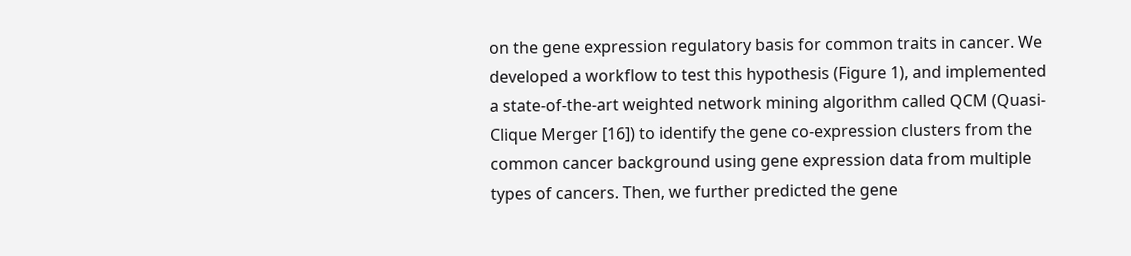on the gene expression regulatory basis for common traits in cancer. We developed a workflow to test this hypothesis (Figure 1), and implemented a state-of-the-art weighted network mining algorithm called QCM (Quasi-Clique Merger [16]) to identify the gene co-expression clusters from the common cancer background using gene expression data from multiple types of cancers. Then, we further predicted the gene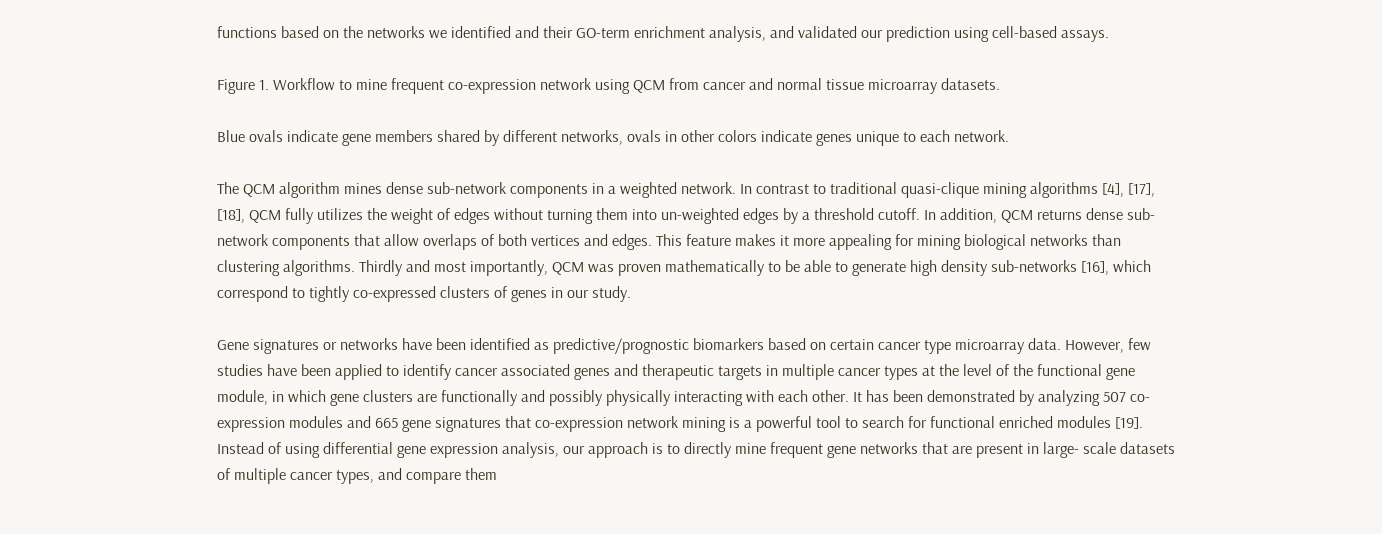functions based on the networks we identified and their GO-term enrichment analysis, and validated our prediction using cell-based assays.

Figure 1. Workflow to mine frequent co-expression network using QCM from cancer and normal tissue microarray datasets.

Blue ovals indicate gene members shared by different networks, ovals in other colors indicate genes unique to each network.

The QCM algorithm mines dense sub-network components in a weighted network. In contrast to traditional quasi-clique mining algorithms [4], [17], [18], QCM fully utilizes the weight of edges without turning them into un-weighted edges by a threshold cutoff. In addition, QCM returns dense sub-network components that allow overlaps of both vertices and edges. This feature makes it more appealing for mining biological networks than clustering algorithms. Thirdly and most importantly, QCM was proven mathematically to be able to generate high density sub-networks [16], which correspond to tightly co-expressed clusters of genes in our study.

Gene signatures or networks have been identified as predictive/prognostic biomarkers based on certain cancer type microarray data. However, few studies have been applied to identify cancer associated genes and therapeutic targets in multiple cancer types at the level of the functional gene module, in which gene clusters are functionally and possibly physically interacting with each other. It has been demonstrated by analyzing 507 co-expression modules and 665 gene signatures that co-expression network mining is a powerful tool to search for functional enriched modules [19]. Instead of using differential gene expression analysis, our approach is to directly mine frequent gene networks that are present in large- scale datasets of multiple cancer types, and compare them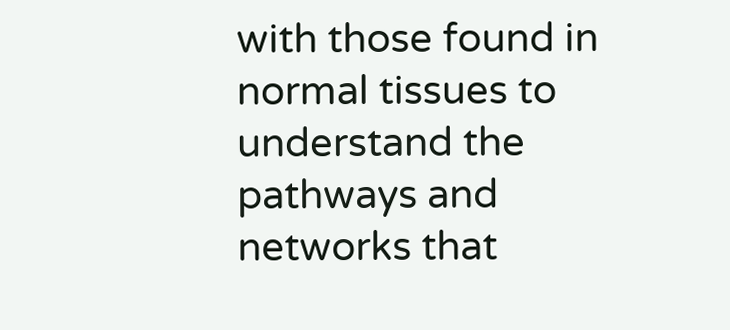with those found in normal tissues to understand the pathways and networks that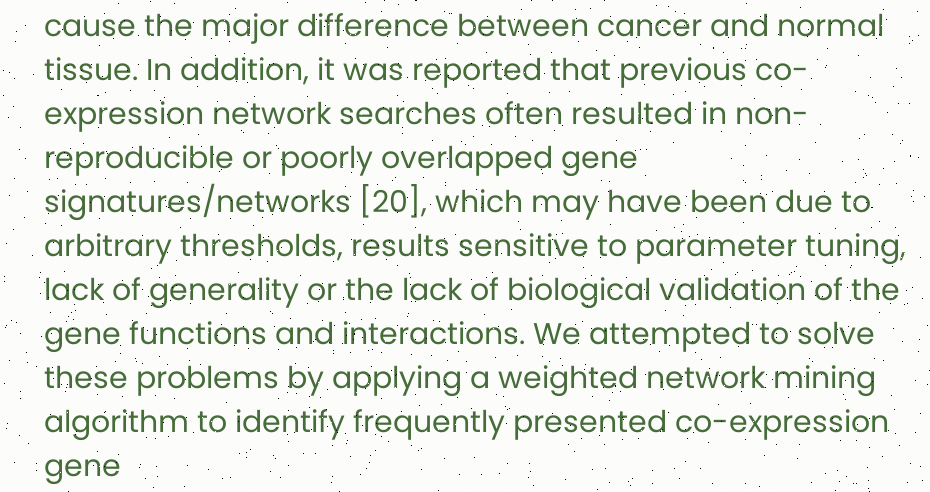cause the major difference between cancer and normal tissue. In addition, it was reported that previous co-expression network searches often resulted in non-reproducible or poorly overlapped gene signatures/networks [20], which may have been due to arbitrary thresholds, results sensitive to parameter tuning, lack of generality or the lack of biological validation of the gene functions and interactions. We attempted to solve these problems by applying a weighted network mining algorithm to identify frequently presented co-expression gene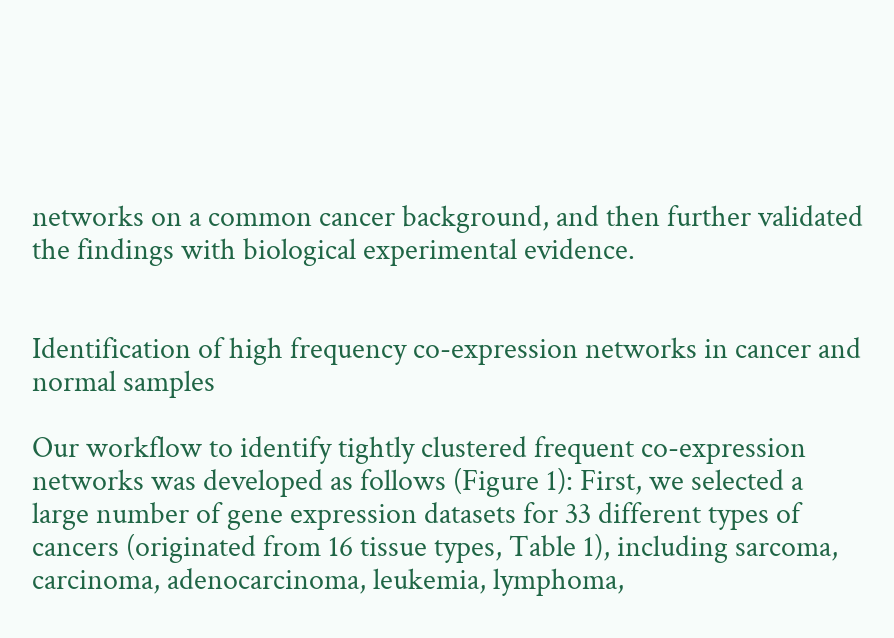networks on a common cancer background, and then further validated the findings with biological experimental evidence.


Identification of high frequency co-expression networks in cancer and normal samples

Our workflow to identify tightly clustered frequent co-expression networks was developed as follows (Figure 1): First, we selected a large number of gene expression datasets for 33 different types of cancers (originated from 16 tissue types, Table 1), including sarcoma, carcinoma, adenocarcinoma, leukemia, lymphoma,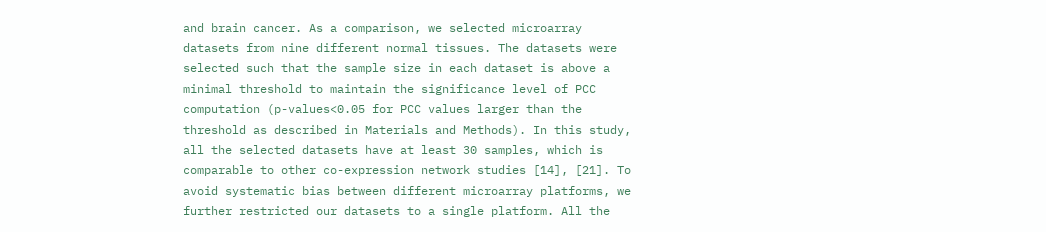and brain cancer. As a comparison, we selected microarray datasets from nine different normal tissues. The datasets were selected such that the sample size in each dataset is above a minimal threshold to maintain the significance level of PCC computation (p-values<0.05 for PCC values larger than the threshold as described in Materials and Methods). In this study, all the selected datasets have at least 30 samples, which is comparable to other co-expression network studies [14], [21]. To avoid systematic bias between different microarray platforms, we further restricted our datasets to a single platform. All the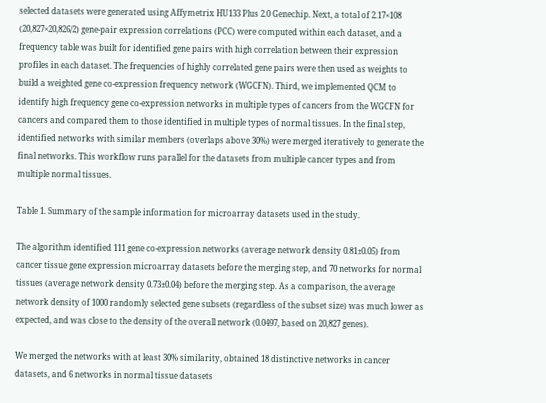selected datasets were generated using Affymetrix HU133 Plus 2.0 Genechip. Next, a total of 2.17×108 (20,827×20,826/2) gene-pair expression correlations (PCC) were computed within each dataset, and a frequency table was built for identified gene pairs with high correlation between their expression profiles in each dataset. The frequencies of highly correlated gene pairs were then used as weights to build a weighted gene co-expression frequency network (WGCFN). Third, we implemented QCM to identify high frequency gene co-expression networks in multiple types of cancers from the WGCFN for cancers and compared them to those identified in multiple types of normal tissues. In the final step, identified networks with similar members (overlaps above 30%) were merged iteratively to generate the final networks. This workflow runs parallel for the datasets from multiple cancer types and from multiple normal tissues.

Table 1. Summary of the sample information for microarray datasets used in the study.

The algorithm identified 111 gene co-expression networks (average network density 0.81±0.05) from cancer tissue gene expression microarray datasets before the merging step, and 70 networks for normal tissues (average network density 0.73±0.04) before the merging step. As a comparison, the average network density of 1000 randomly selected gene subsets (regardless of the subset size) was much lower as expected, and was close to the density of the overall network (0.0497, based on 20,827 genes).

We merged the networks with at least 30% similarity, obtained 18 distinctive networks in cancer datasets, and 6 networks in normal tissue datasets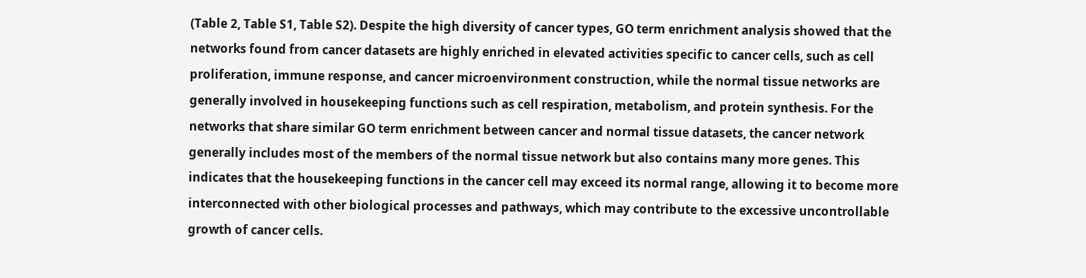(Table 2, Table S1, Table S2). Despite the high diversity of cancer types, GO term enrichment analysis showed that the networks found from cancer datasets are highly enriched in elevated activities specific to cancer cells, such as cell proliferation, immune response, and cancer microenvironment construction, while the normal tissue networks are generally involved in housekeeping functions such as cell respiration, metabolism, and protein synthesis. For the networks that share similar GO term enrichment between cancer and normal tissue datasets, the cancer network generally includes most of the members of the normal tissue network but also contains many more genes. This indicates that the housekeeping functions in the cancer cell may exceed its normal range, allowing it to become more interconnected with other biological processes and pathways, which may contribute to the excessive uncontrollable growth of cancer cells.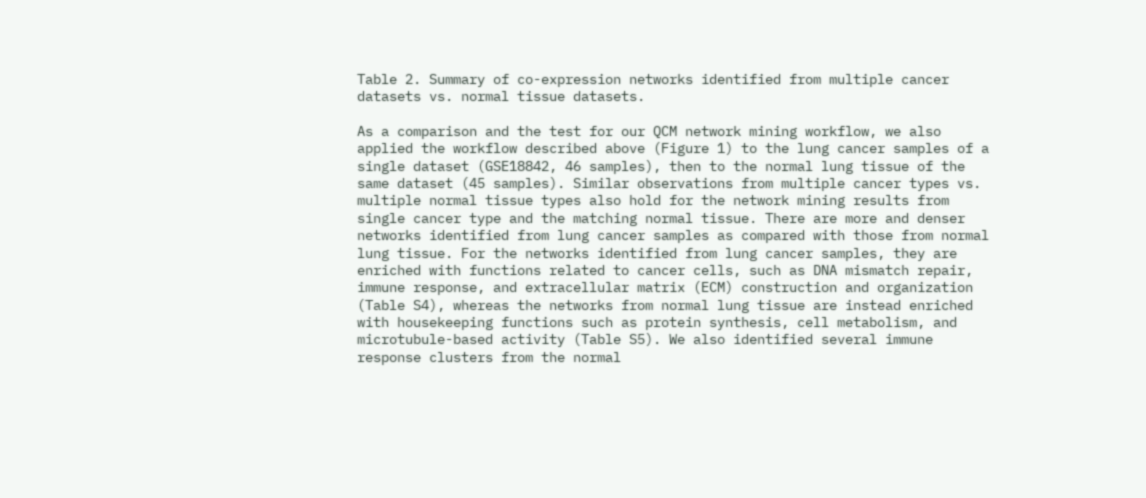Table 2. Summary of co-expression networks identified from multiple cancer datasets vs. normal tissue datasets.

As a comparison and the test for our QCM network mining workflow, we also applied the workflow described above (Figure 1) to the lung cancer samples of a single dataset (GSE18842, 46 samples), then to the normal lung tissue of the same dataset (45 samples). Similar observations from multiple cancer types vs. multiple normal tissue types also hold for the network mining results from single cancer type and the matching normal tissue. There are more and denser networks identified from lung cancer samples as compared with those from normal lung tissue. For the networks identified from lung cancer samples, they are enriched with functions related to cancer cells, such as DNA mismatch repair, immune response, and extracellular matrix (ECM) construction and organization (Table S4), whereas the networks from normal lung tissue are instead enriched with housekeeping functions such as protein synthesis, cell metabolism, and microtubule-based activity (Table S5). We also identified several immune response clusters from the normal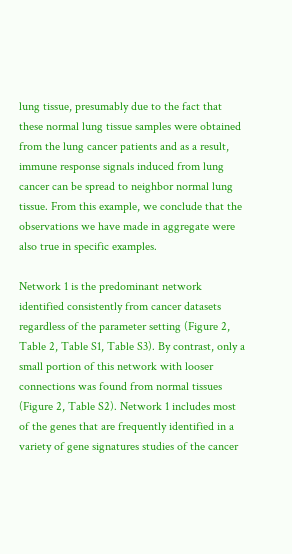lung tissue, presumably due to the fact that these normal lung tissue samples were obtained from the lung cancer patients and as a result, immune response signals induced from lung cancer can be spread to neighbor normal lung tissue. From this example, we conclude that the observations we have made in aggregate were also true in specific examples.

Network 1 is the predominant network identified consistently from cancer datasets regardless of the parameter setting (Figure 2, Table 2, Table S1, Table S3). By contrast, only a small portion of this network with looser connections was found from normal tissues (Figure 2, Table S2). Network 1 includes most of the genes that are frequently identified in a variety of gene signatures studies of the cancer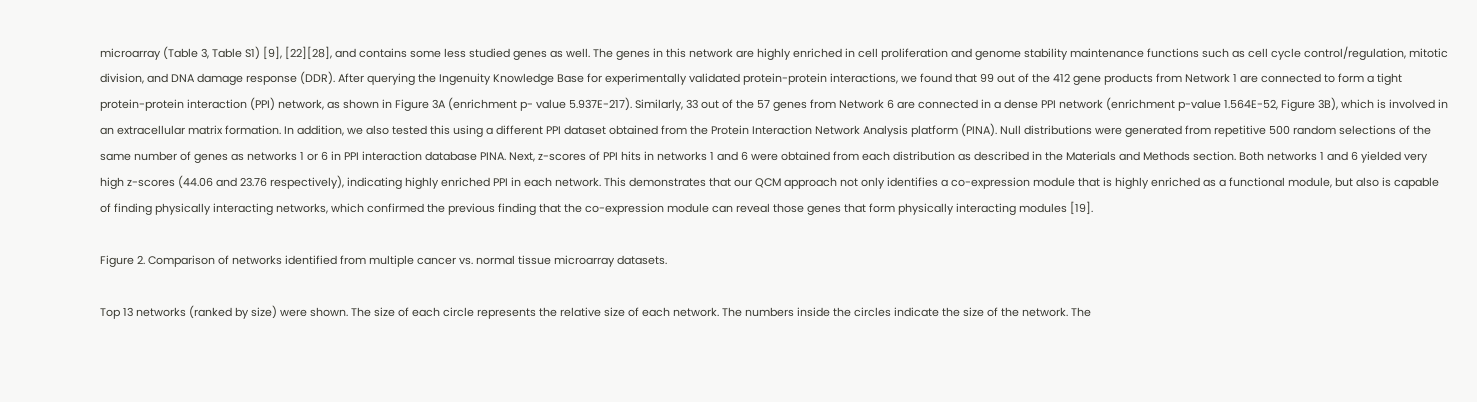microarray (Table 3, Table S1) [9], [22][28], and contains some less studied genes as well. The genes in this network are highly enriched in cell proliferation and genome stability maintenance functions such as cell cycle control/regulation, mitotic division, and DNA damage response (DDR). After querying the Ingenuity Knowledge Base for experimentally validated protein-protein interactions, we found that 99 out of the 412 gene products from Network 1 are connected to form a tight protein-protein interaction (PPI) network, as shown in Figure 3A (enrichment p- value 5.937E-217). Similarly, 33 out of the 57 genes from Network 6 are connected in a dense PPI network (enrichment p-value 1.564E-52, Figure 3B), which is involved in an extracellular matrix formation. In addition, we also tested this using a different PPI dataset obtained from the Protein Interaction Network Analysis platform (PINA). Null distributions were generated from repetitive 500 random selections of the same number of genes as networks 1 or 6 in PPI interaction database PINA. Next, z-scores of PPI hits in networks 1 and 6 were obtained from each distribution as described in the Materials and Methods section. Both networks 1 and 6 yielded very high z-scores (44.06 and 23.76 respectively), indicating highly enriched PPI in each network. This demonstrates that our QCM approach not only identifies a co-expression module that is highly enriched as a functional module, but also is capable of finding physically interacting networks, which confirmed the previous finding that the co-expression module can reveal those genes that form physically interacting modules [19].

Figure 2. Comparison of networks identified from multiple cancer vs. normal tissue microarray datasets.

Top 13 networks (ranked by size) were shown. The size of each circle represents the relative size of each network. The numbers inside the circles indicate the size of the network. The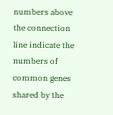numbers above the connection line indicate the numbers of common genes shared by the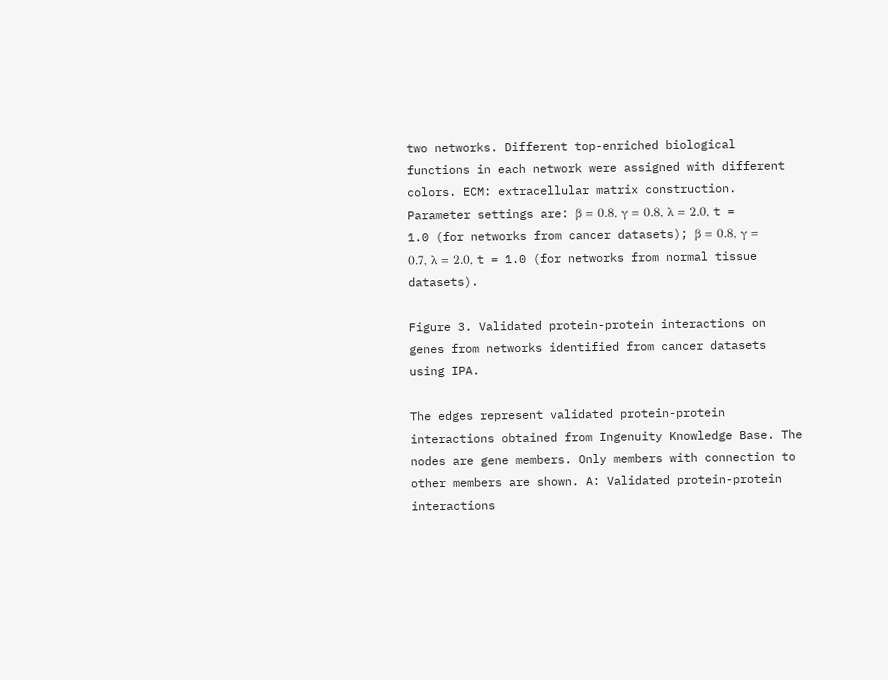two networks. Different top-enriched biological functions in each network were assigned with different colors. ECM: extracellular matrix construction. Parameter settings are: β = 0.8, γ = 0.8, λ = 2.0, t = 1.0 (for networks from cancer datasets); β = 0.8, γ = 0.7, λ = 2.0, t = 1.0 (for networks from normal tissue datasets).

Figure 3. Validated protein-protein interactions on genes from networks identified from cancer datasets using IPA.

The edges represent validated protein-protein interactions obtained from Ingenuity Knowledge Base. The nodes are gene members. Only members with connection to other members are shown. A: Validated protein-protein interactions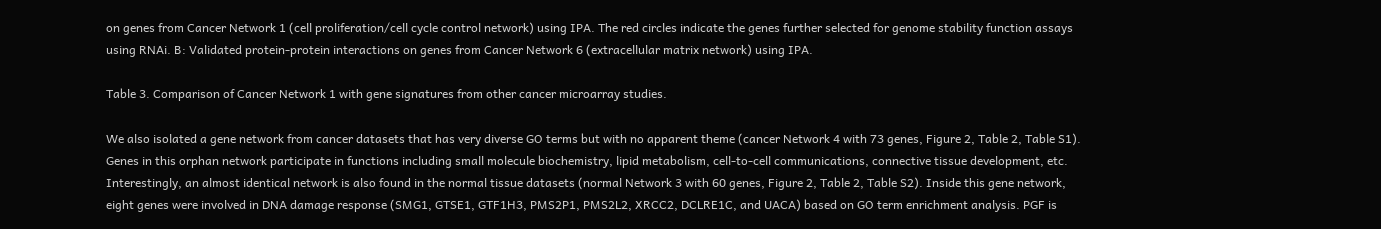on genes from Cancer Network 1 (cell proliferation/cell cycle control network) using IPA. The red circles indicate the genes further selected for genome stability function assays using RNAi. B: Validated protein-protein interactions on genes from Cancer Network 6 (extracellular matrix network) using IPA.

Table 3. Comparison of Cancer Network 1 with gene signatures from other cancer microarray studies.

We also isolated a gene network from cancer datasets that has very diverse GO terms but with no apparent theme (cancer Network 4 with 73 genes, Figure 2, Table 2, Table S1). Genes in this orphan network participate in functions including small molecule biochemistry, lipid metabolism, cell-to-cell communications, connective tissue development, etc. Interestingly, an almost identical network is also found in the normal tissue datasets (normal Network 3 with 60 genes, Figure 2, Table 2, Table S2). Inside this gene network, eight genes were involved in DNA damage response (SMG1, GTSE1, GTF1H3, PMS2P1, PMS2L2, XRCC2, DCLRE1C, and UACA) based on GO term enrichment analysis. PGF is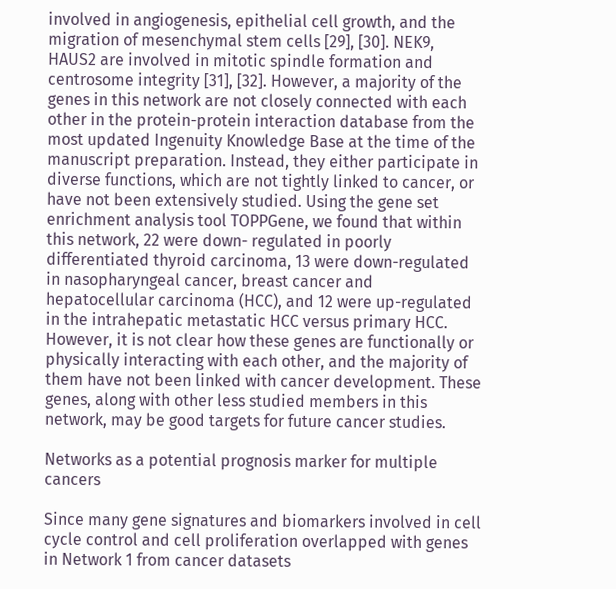involved in angiogenesis, epithelial cell growth, and the migration of mesenchymal stem cells [29], [30]. NEK9, HAUS2 are involved in mitotic spindle formation and centrosome integrity [31], [32]. However, a majority of the genes in this network are not closely connected with each other in the protein-protein interaction database from the most updated Ingenuity Knowledge Base at the time of the manuscript preparation. Instead, they either participate in diverse functions, which are not tightly linked to cancer, or have not been extensively studied. Using the gene set enrichment analysis tool TOPPGene, we found that within this network, 22 were down- regulated in poorly differentiated thyroid carcinoma, 13 were down-regulated in nasopharyngeal cancer, breast cancer and hepatocellular carcinoma (HCC), and 12 were up-regulated in the intrahepatic metastatic HCC versus primary HCC. However, it is not clear how these genes are functionally or physically interacting with each other, and the majority of them have not been linked with cancer development. These genes, along with other less studied members in this network, may be good targets for future cancer studies.

Networks as a potential prognosis marker for multiple cancers

Since many gene signatures and biomarkers involved in cell cycle control and cell proliferation overlapped with genes in Network 1 from cancer datasets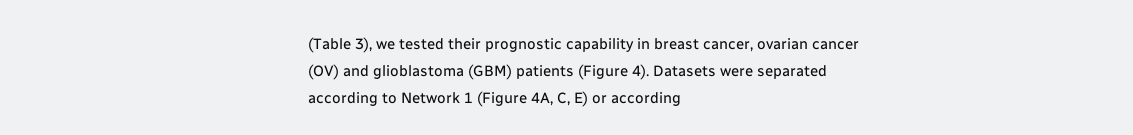(Table 3), we tested their prognostic capability in breast cancer, ovarian cancer (OV) and glioblastoma (GBM) patients (Figure 4). Datasets were separated according to Network 1 (Figure 4A, C, E) or according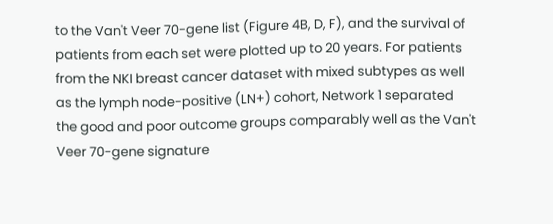to the Van't Veer 70-gene list (Figure 4B, D, F), and the survival of patients from each set were plotted up to 20 years. For patients from the NKI breast cancer dataset with mixed subtypes as well as the lymph node-positive (LN+) cohort, Network 1 separated the good and poor outcome groups comparably well as the Van't Veer 70-gene signature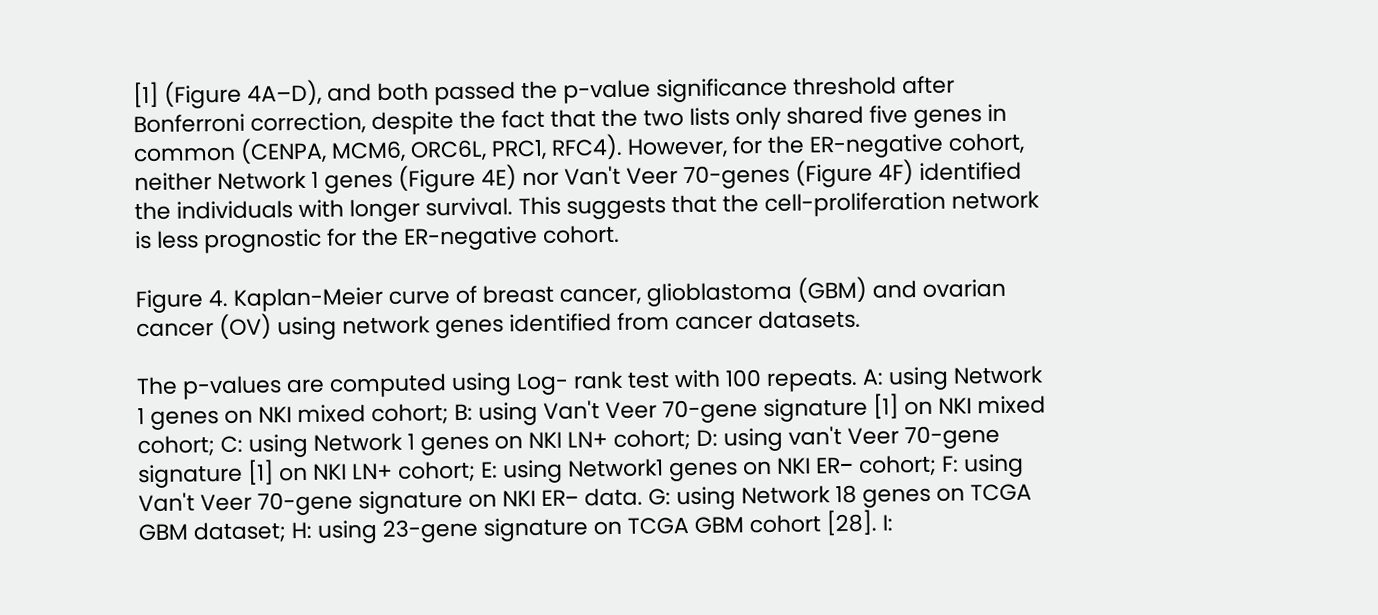[1] (Figure 4A–D), and both passed the p-value significance threshold after Bonferroni correction, despite the fact that the two lists only shared five genes in common (CENPA, MCM6, ORC6L, PRC1, RFC4). However, for the ER-negative cohort, neither Network 1 genes (Figure 4E) nor Van't Veer 70-genes (Figure 4F) identified the individuals with longer survival. This suggests that the cell-proliferation network is less prognostic for the ER-negative cohort.

Figure 4. Kaplan-Meier curve of breast cancer, glioblastoma (GBM) and ovarian cancer (OV) using network genes identified from cancer datasets.

The p-values are computed using Log- rank test with 100 repeats. A: using Network 1 genes on NKI mixed cohort; B: using Van't Veer 70-gene signature [1] on NKI mixed cohort; C: using Network 1 genes on NKI LN+ cohort; D: using van't Veer 70-gene signature [1] on NKI LN+ cohort; E: using Network1 genes on NKI ER− cohort; F: using Van't Veer 70-gene signature on NKI ER− data. G: using Network 18 genes on TCGA GBM dataset; H: using 23-gene signature on TCGA GBM cohort [28]. I: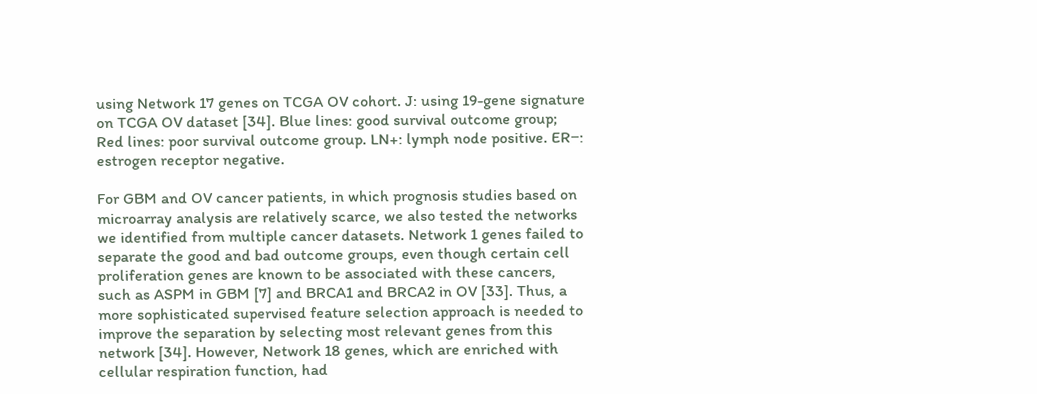using Network 17 genes on TCGA OV cohort. J: using 19-gene signature on TCGA OV dataset [34]. Blue lines: good survival outcome group; Red lines: poor survival outcome group. LN+: lymph node positive. ER−: estrogen receptor negative.

For GBM and OV cancer patients, in which prognosis studies based on microarray analysis are relatively scarce, we also tested the networks we identified from multiple cancer datasets. Network 1 genes failed to separate the good and bad outcome groups, even though certain cell proliferation genes are known to be associated with these cancers, such as ASPM in GBM [7] and BRCA1 and BRCA2 in OV [33]. Thus, a more sophisticated supervised feature selection approach is needed to improve the separation by selecting most relevant genes from this network [34]. However, Network 18 genes, which are enriched with cellular respiration function, had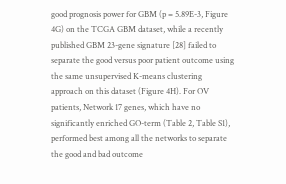good prognosis power for GBM (p = 5.89E-3, Figure 4G) on the TCGA GBM dataset, while a recently published GBM 23-gene signature [28] failed to separate the good versus poor patient outcome using the same unsupervised K-means clustering approach on this dataset (Figure 4H). For OV patients, Network 17 genes, which have no significantly enriched GO-term (Table 2, Table S1), performed best among all the networks to separate the good and bad outcome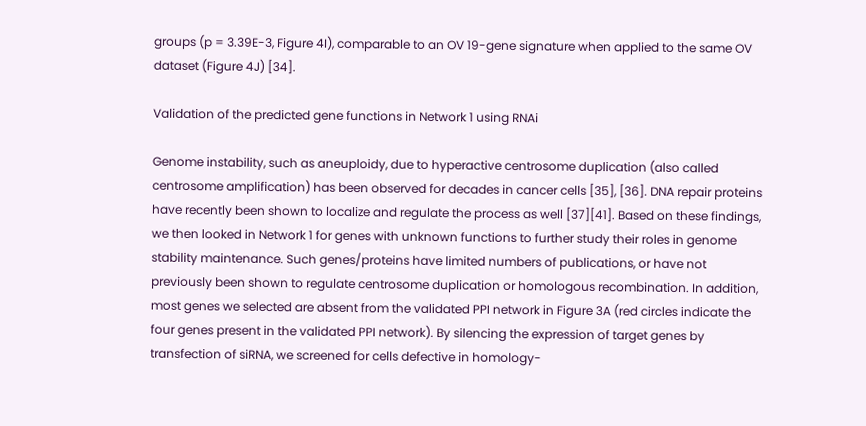groups (p = 3.39E-3, Figure 4I), comparable to an OV 19-gene signature when applied to the same OV dataset (Figure 4J) [34].

Validation of the predicted gene functions in Network 1 using RNAi

Genome instability, such as aneuploidy, due to hyperactive centrosome duplication (also called centrosome amplification) has been observed for decades in cancer cells [35], [36]. DNA repair proteins have recently been shown to localize and regulate the process as well [37][41]. Based on these findings, we then looked in Network 1 for genes with unknown functions to further study their roles in genome stability maintenance. Such genes/proteins have limited numbers of publications, or have not previously been shown to regulate centrosome duplication or homologous recombination. In addition, most genes we selected are absent from the validated PPI network in Figure 3A (red circles indicate the four genes present in the validated PPI network). By silencing the expression of target genes by transfection of siRNA, we screened for cells defective in homology-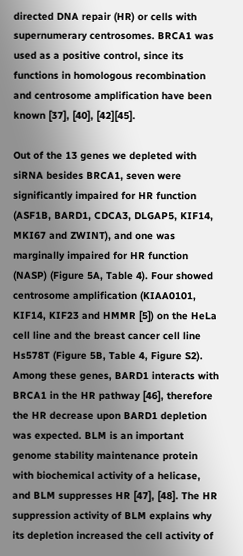directed DNA repair (HR) or cells with supernumerary centrosomes. BRCA1 was used as a positive control, since its functions in homologous recombination and centrosome amplification have been known [37], [40], [42][45].

Out of the 13 genes we depleted with siRNA besides BRCA1, seven were significantly impaired for HR function (ASF1B, BARD1, CDCA3, DLGAP5, KIF14, MKI67 and ZWINT), and one was marginally impaired for HR function (NASP) (Figure 5A, Table 4). Four showed centrosome amplification (KIAA0101, KIF14, KIF23 and HMMR [5]) on the HeLa cell line and the breast cancer cell line Hs578T (Figure 5B, Table 4, Figure S2). Among these genes, BARD1 interacts with BRCA1 in the HR pathway [46], therefore the HR decrease upon BARD1 depletion was expected. BLM is an important genome stability maintenance protein with biochemical activity of a helicase, and BLM suppresses HR [47], [48]. The HR suppression activity of BLM explains why its depletion increased the cell activity of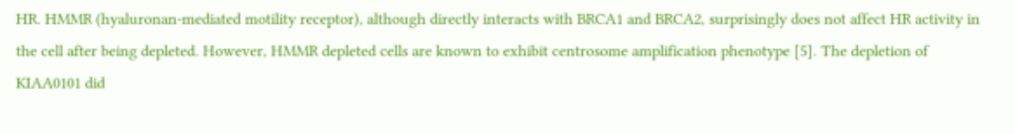HR. HMMR (hyaluronan-mediated motility receptor), although directly interacts with BRCA1 and BRCA2, surprisingly does not affect HR activity in the cell after being depleted. However, HMMR depleted cells are known to exhibit centrosome amplification phenotype [5]. The depletion of KIAA0101 did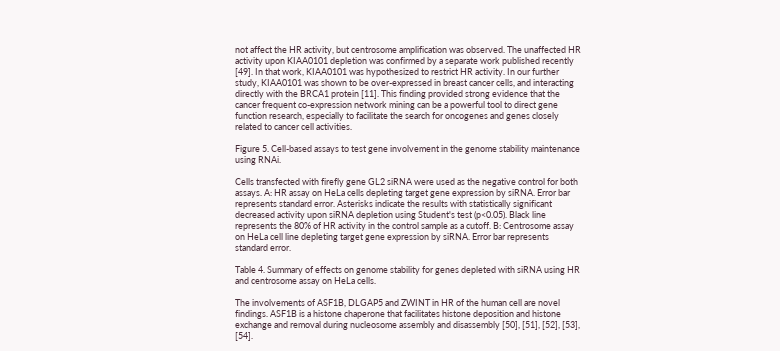not affect the HR activity, but centrosome amplification was observed. The unaffected HR activity upon KIAA0101 depletion was confirmed by a separate work published recently [49]. In that work, KIAA0101 was hypothesized to restrict HR activity. In our further study, KIAA0101 was shown to be over-expressed in breast cancer cells, and interacting directly with the BRCA1 protein [11]. This finding provided strong evidence that the cancer frequent co-expression network mining can be a powerful tool to direct gene function research, especially to facilitate the search for oncogenes and genes closely related to cancer cell activities.

Figure 5. Cell-based assays to test gene involvement in the genome stability maintenance using RNAi.

Cells transfected with firefly gene GL2 siRNA were used as the negative control for both assays. A: HR assay on HeLa cells depleting target gene expression by siRNA. Error bar represents standard error. Asterisks indicate the results with statistically significant decreased activity upon siRNA depletion using Student's test (p<0.05). Black line represents the 80% of HR activity in the control sample as a cutoff. B: Centrosome assay on HeLa cell line depleting target gene expression by siRNA. Error bar represents standard error.

Table 4. Summary of effects on genome stability for genes depleted with siRNA using HR and centrosome assay on HeLa cells.

The involvements of ASF1B, DLGAP5 and ZWINT in HR of the human cell are novel findings. ASF1B is a histone chaperone that facilitates histone deposition and histone exchange and removal during nucleosome assembly and disassembly [50], [51], [52], [53], [54].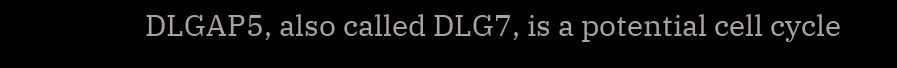DLGAP5, also called DLG7, is a potential cell cycle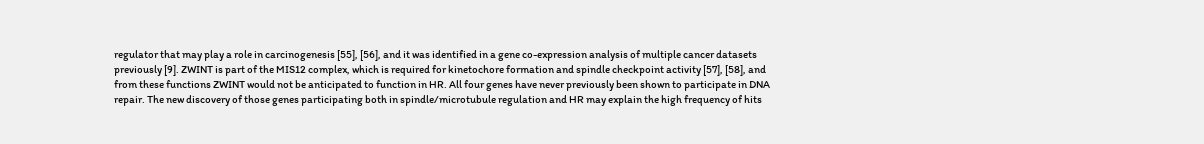regulator that may play a role in carcinogenesis [55], [56], and it was identified in a gene co-expression analysis of multiple cancer datasets previously [9]. ZWINT is part of the MIS12 complex, which is required for kinetochore formation and spindle checkpoint activity [57], [58], and from these functions ZWINT would not be anticipated to function in HR. All four genes have never previously been shown to participate in DNA repair. The new discovery of those genes participating both in spindle/microtubule regulation and HR may explain the high frequency of hits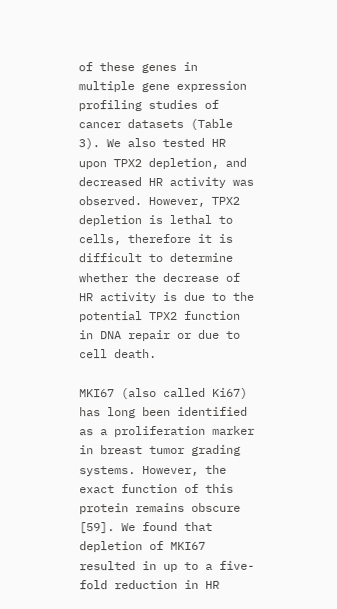of these genes in multiple gene expression profiling studies of cancer datasets (Table 3). We also tested HR upon TPX2 depletion, and decreased HR activity was observed. However, TPX2 depletion is lethal to cells, therefore it is difficult to determine whether the decrease of HR activity is due to the potential TPX2 function in DNA repair or due to cell death.

MKI67 (also called Ki67) has long been identified as a proliferation marker in breast tumor grading systems. However, the exact function of this protein remains obscure [59]. We found that depletion of MKI67 resulted in up to a five-fold reduction in HR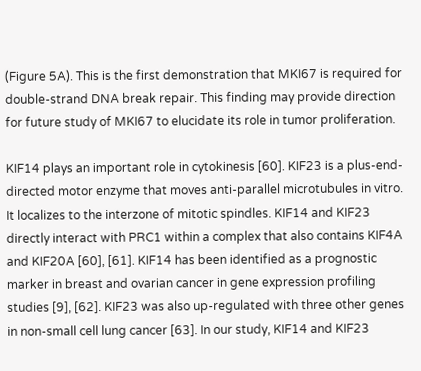(Figure 5A). This is the first demonstration that MKI67 is required for double-strand DNA break repair. This finding may provide direction for future study of MKI67 to elucidate its role in tumor proliferation.

KIF14 plays an important role in cytokinesis [60]. KIF23 is a plus-end-directed motor enzyme that moves anti-parallel microtubules in vitro. It localizes to the interzone of mitotic spindles. KIF14 and KIF23 directly interact with PRC1 within a complex that also contains KIF4A and KIF20A [60], [61]. KIF14 has been identified as a prognostic marker in breast and ovarian cancer in gene expression profiling studies [9], [62]. KIF23 was also up-regulated with three other genes in non-small cell lung cancer [63]. In our study, KIF14 and KIF23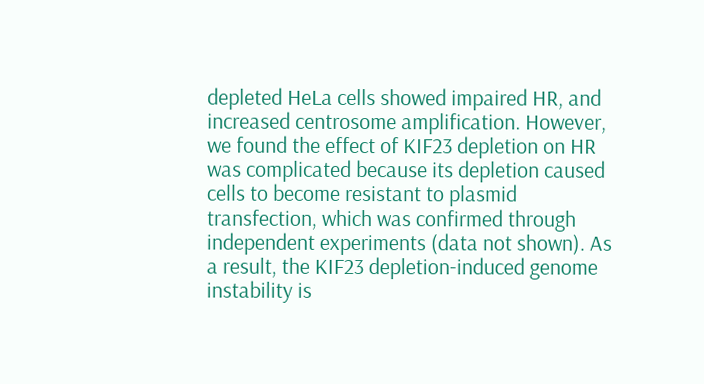depleted HeLa cells showed impaired HR, and increased centrosome amplification. However, we found the effect of KIF23 depletion on HR was complicated because its depletion caused cells to become resistant to plasmid transfection, which was confirmed through independent experiments (data not shown). As a result, the KIF23 depletion-induced genome instability is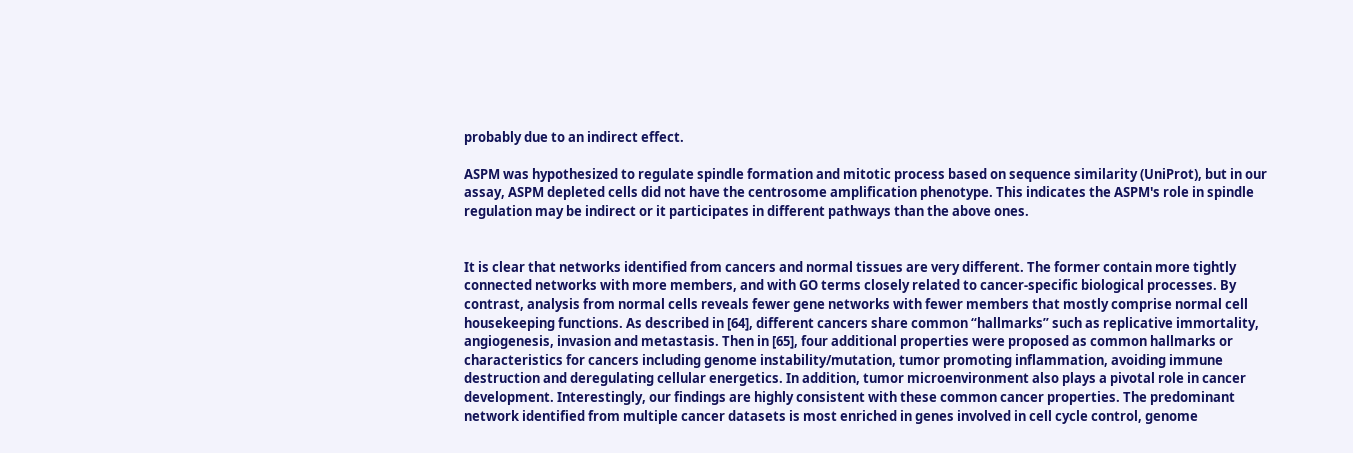probably due to an indirect effect.

ASPM was hypothesized to regulate spindle formation and mitotic process based on sequence similarity (UniProt), but in our assay, ASPM depleted cells did not have the centrosome amplification phenotype. This indicates the ASPM's role in spindle regulation may be indirect or it participates in different pathways than the above ones.


It is clear that networks identified from cancers and normal tissues are very different. The former contain more tightly connected networks with more members, and with GO terms closely related to cancer-specific biological processes. By contrast, analysis from normal cells reveals fewer gene networks with fewer members that mostly comprise normal cell housekeeping functions. As described in [64], different cancers share common “hallmarks” such as replicative immortality, angiogenesis, invasion and metastasis. Then in [65], four additional properties were proposed as common hallmarks or characteristics for cancers including genome instability/mutation, tumor promoting inflammation, avoiding immune destruction and deregulating cellular energetics. In addition, tumor microenvironment also plays a pivotal role in cancer development. Interestingly, our findings are highly consistent with these common cancer properties. The predominant network identified from multiple cancer datasets is most enriched in genes involved in cell cycle control, genome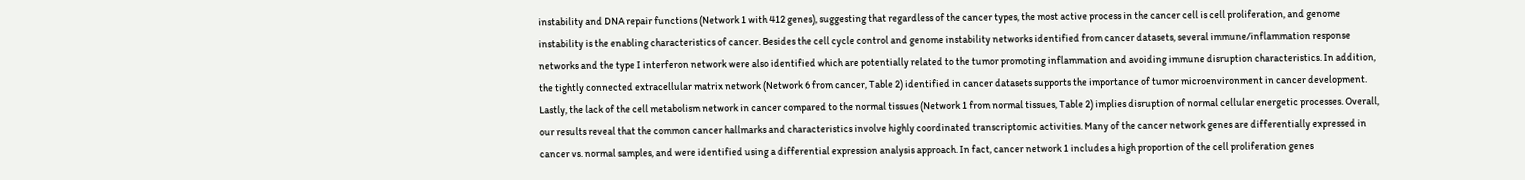instability and DNA repair functions (Network 1 with 412 genes), suggesting that regardless of the cancer types, the most active process in the cancer cell is cell proliferation, and genome instability is the enabling characteristics of cancer. Besides the cell cycle control and genome instability networks identified from cancer datasets, several immune/inflammation response networks and the type I interferon network were also identified which are potentially related to the tumor promoting inflammation and avoiding immune disruption characteristics. In addition, the tightly connected extracellular matrix network (Network 6 from cancer, Table 2) identified in cancer datasets supports the importance of tumor microenvironment in cancer development. Lastly, the lack of the cell metabolism network in cancer compared to the normal tissues (Network 1 from normal tissues, Table 2) implies disruption of normal cellular energetic processes. Overall, our results reveal that the common cancer hallmarks and characteristics involve highly coordinated transcriptomic activities. Many of the cancer network genes are differentially expressed in cancer vs. normal samples, and were identified using a differential expression analysis approach. In fact, cancer network 1 includes a high proportion of the cell proliferation genes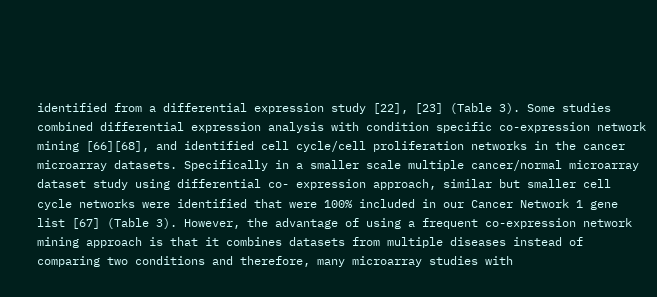identified from a differential expression study [22], [23] (Table 3). Some studies combined differential expression analysis with condition specific co-expression network mining [66][68], and identified cell cycle/cell proliferation networks in the cancer microarray datasets. Specifically in a smaller scale multiple cancer/normal microarray dataset study using differential co- expression approach, similar but smaller cell cycle networks were identified that were 100% included in our Cancer Network 1 gene list [67] (Table 3). However, the advantage of using a frequent co-expression network mining approach is that it combines datasets from multiple diseases instead of comparing two conditions and therefore, many microarray studies with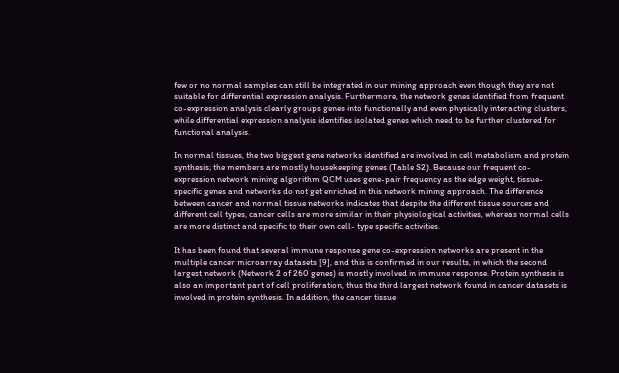few or no normal samples can still be integrated in our mining approach even though they are not suitable for differential expression analysis. Furthermore, the network genes identified from frequent co-expression analysis clearly groups genes into functionally and even physically interacting clusters, while differential expression analysis identifies isolated genes which need to be further clustered for functional analysis.

In normal tissues, the two biggest gene networks identified are involved in cell metabolism and protein synthesis; the members are mostly housekeeping genes (Table S2). Because our frequent co-expression network mining algorithm QCM uses gene-pair frequency as the edge weight, tissue-specific genes and networks do not get enriched in this network mining approach. The difference between cancer and normal tissue networks indicates that despite the different tissue sources and different cell types, cancer cells are more similar in their physiological activities, whereas normal cells are more distinct and specific to their own cell- type specific activities.

It has been found that several immune response gene co-expression networks are present in the multiple cancer microarray datasets [9], and this is confirmed in our results, in which the second largest network (Network 2 of 260 genes) is mostly involved in immune response. Protein synthesis is also an important part of cell proliferation, thus the third largest network found in cancer datasets is involved in protein synthesis. In addition, the cancer tissue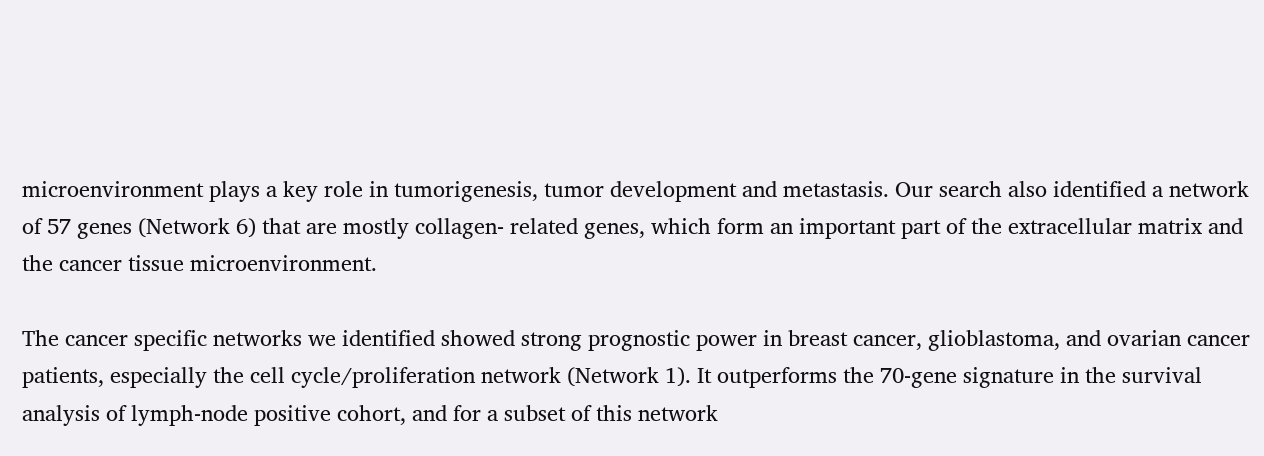microenvironment plays a key role in tumorigenesis, tumor development and metastasis. Our search also identified a network of 57 genes (Network 6) that are mostly collagen- related genes, which form an important part of the extracellular matrix and the cancer tissue microenvironment.

The cancer specific networks we identified showed strong prognostic power in breast cancer, glioblastoma, and ovarian cancer patients, especially the cell cycle/proliferation network (Network 1). It outperforms the 70-gene signature in the survival analysis of lymph-node positive cohort, and for a subset of this network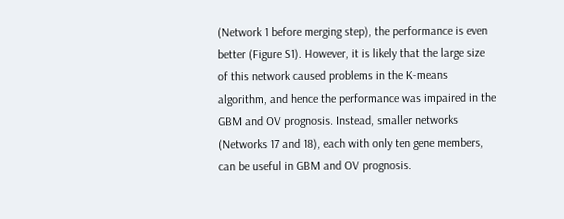(Network 1 before merging step), the performance is even better (Figure S1). However, it is likely that the large size of this network caused problems in the K-means algorithm, and hence the performance was impaired in the GBM and OV prognosis. Instead, smaller networks (Networks 17 and 18), each with only ten gene members, can be useful in GBM and OV prognosis.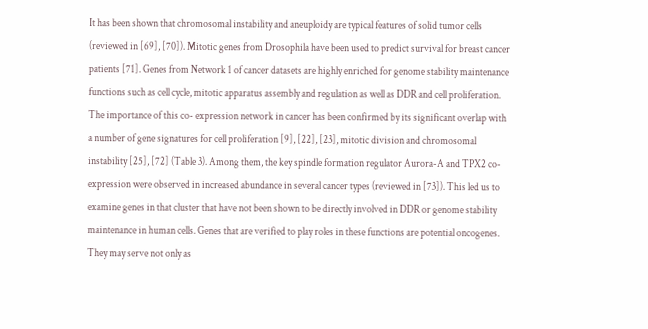It has been shown that chromosomal instability and aneuploidy are typical features of solid tumor cells (reviewed in [69], [70]). Mitotic genes from Drosophila have been used to predict survival for breast cancer patients [71]. Genes from Network 1 of cancer datasets are highly enriched for genome stability maintenance functions such as cell cycle, mitotic apparatus assembly and regulation as well as DDR and cell proliferation. The importance of this co- expression network in cancer has been confirmed by its significant overlap with a number of gene signatures for cell proliferation [9], [22], [23], mitotic division and chromosomal instability [25], [72] (Table 3). Among them, the key spindle formation regulator Aurora-A and TPX2 co- expression were observed in increased abundance in several cancer types (reviewed in [73]). This led us to examine genes in that cluster that have not been shown to be directly involved in DDR or genome stability maintenance in human cells. Genes that are verified to play roles in these functions are potential oncogenes. They may serve not only as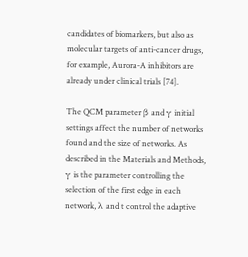candidates of biomarkers, but also as molecular targets of anti-cancer drugs, for example, Aurora-A inhibitors are already under clinical trials [74].

The QCM parameter β and γ initial settings affect the number of networks found and the size of networks. As described in the Materials and Methods, γ is the parameter controlling the selection of the first edge in each network, λ and t control the adaptive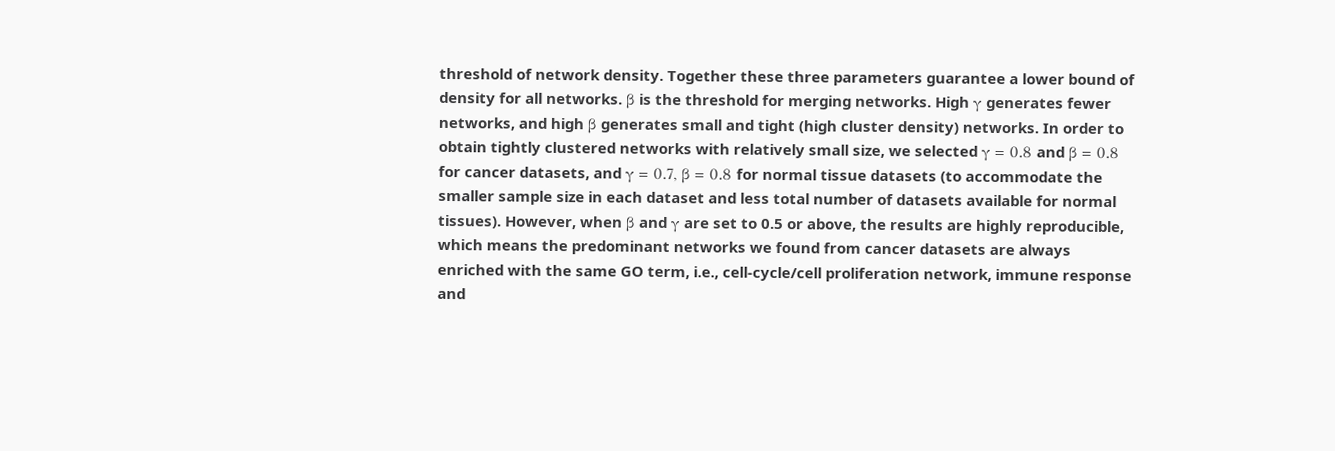threshold of network density. Together these three parameters guarantee a lower bound of density for all networks. β is the threshold for merging networks. High γ generates fewer networks, and high β generates small and tight (high cluster density) networks. In order to obtain tightly clustered networks with relatively small size, we selected γ = 0.8 and β = 0.8 for cancer datasets, and γ = 0.7, β = 0.8 for normal tissue datasets (to accommodate the smaller sample size in each dataset and less total number of datasets available for normal tissues). However, when β and γ are set to 0.5 or above, the results are highly reproducible, which means the predominant networks we found from cancer datasets are always enriched with the same GO term, i.e., cell-cycle/cell proliferation network, immune response and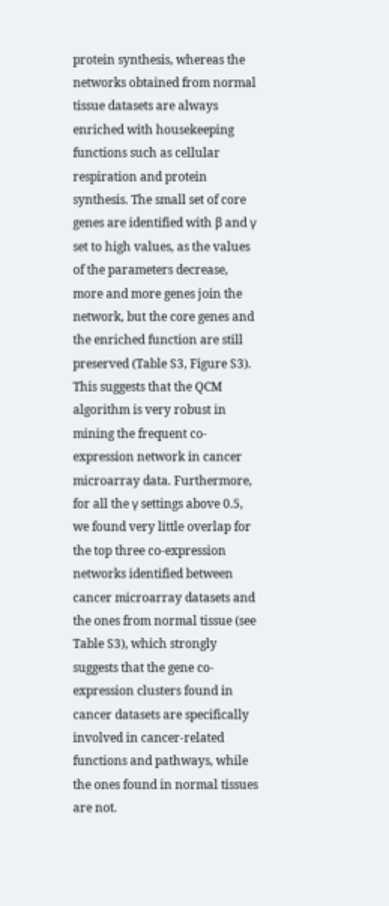protein synthesis, whereas the networks obtained from normal tissue datasets are always enriched with housekeeping functions such as cellular respiration and protein synthesis. The small set of core genes are identified with β and γ set to high values, as the values of the parameters decrease, more and more genes join the network, but the core genes and the enriched function are still preserved (Table S3, Figure S3). This suggests that the QCM algorithm is very robust in mining the frequent co-expression network in cancer microarray data. Furthermore, for all the γ settings above 0.5, we found very little overlap for the top three co-expression networks identified between cancer microarray datasets and the ones from normal tissue (see Table S3), which strongly suggests that the gene co-expression clusters found in cancer datasets are specifically involved in cancer-related functions and pathways, while the ones found in normal tissues are not.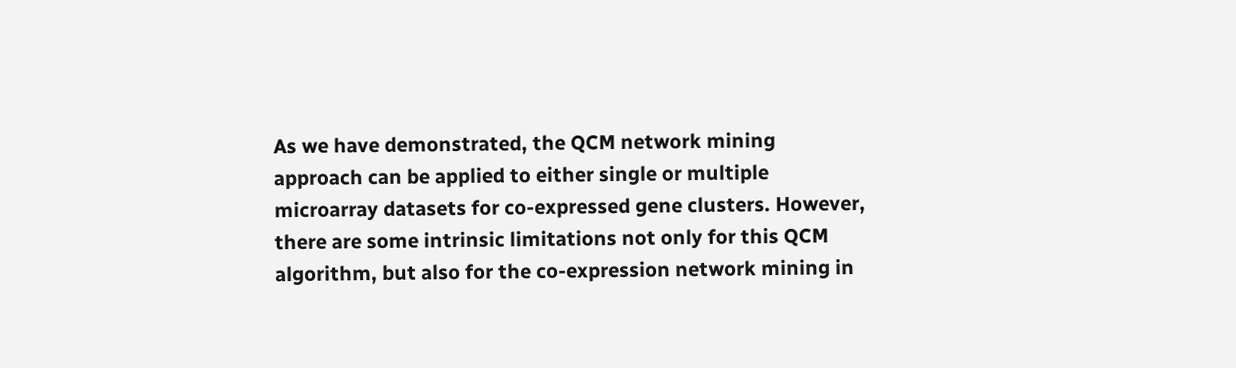As we have demonstrated, the QCM network mining approach can be applied to either single or multiple microarray datasets for co-expressed gene clusters. However, there are some intrinsic limitations not only for this QCM algorithm, but also for the co-expression network mining in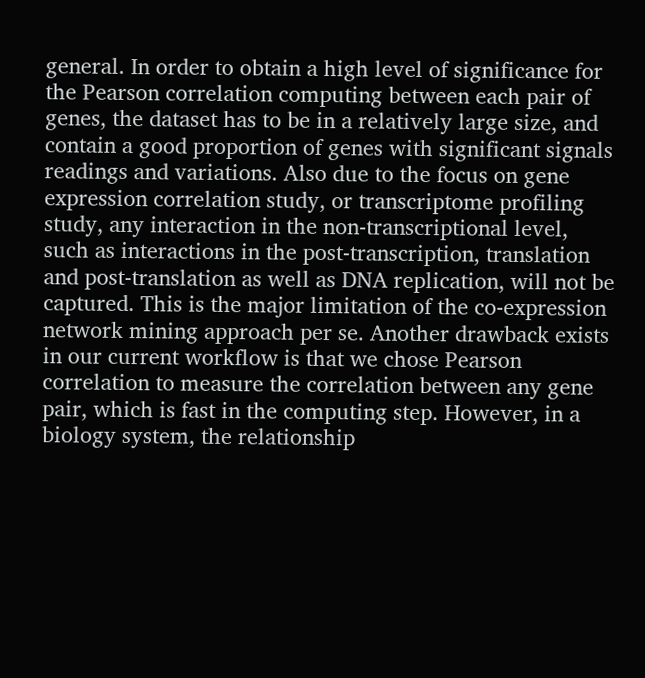general. In order to obtain a high level of significance for the Pearson correlation computing between each pair of genes, the dataset has to be in a relatively large size, and contain a good proportion of genes with significant signals readings and variations. Also due to the focus on gene expression correlation study, or transcriptome profiling study, any interaction in the non-transcriptional level, such as interactions in the post-transcription, translation and post-translation as well as DNA replication, will not be captured. This is the major limitation of the co-expression network mining approach per se. Another drawback exists in our current workflow is that we chose Pearson correlation to measure the correlation between any gene pair, which is fast in the computing step. However, in a biology system, the relationship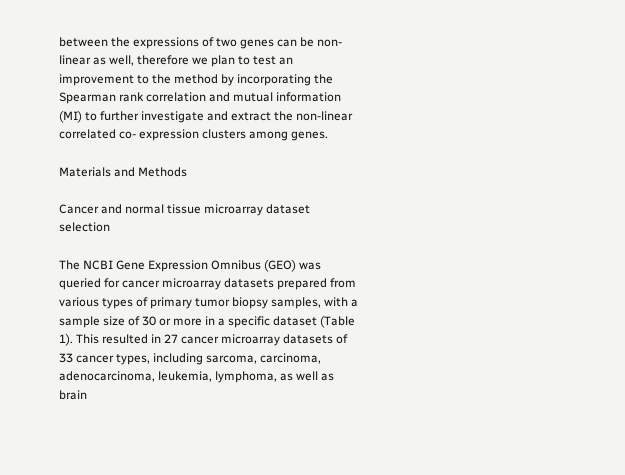between the expressions of two genes can be non-linear as well, therefore we plan to test an improvement to the method by incorporating the Spearman rank correlation and mutual information (MI) to further investigate and extract the non-linear correlated co- expression clusters among genes.

Materials and Methods

Cancer and normal tissue microarray dataset selection

The NCBI Gene Expression Omnibus (GEO) was queried for cancer microarray datasets prepared from various types of primary tumor biopsy samples, with a sample size of 30 or more in a specific dataset (Table 1). This resulted in 27 cancer microarray datasets of 33 cancer types, including sarcoma, carcinoma, adenocarcinoma, leukemia, lymphoma, as well as brain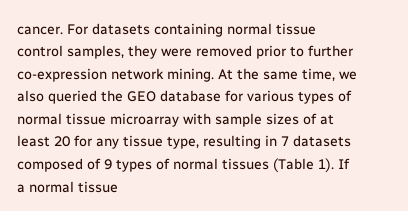cancer. For datasets containing normal tissue control samples, they were removed prior to further co-expression network mining. At the same time, we also queried the GEO database for various types of normal tissue microarray with sample sizes of at least 20 for any tissue type, resulting in 7 datasets composed of 9 types of normal tissues (Table 1). If a normal tissue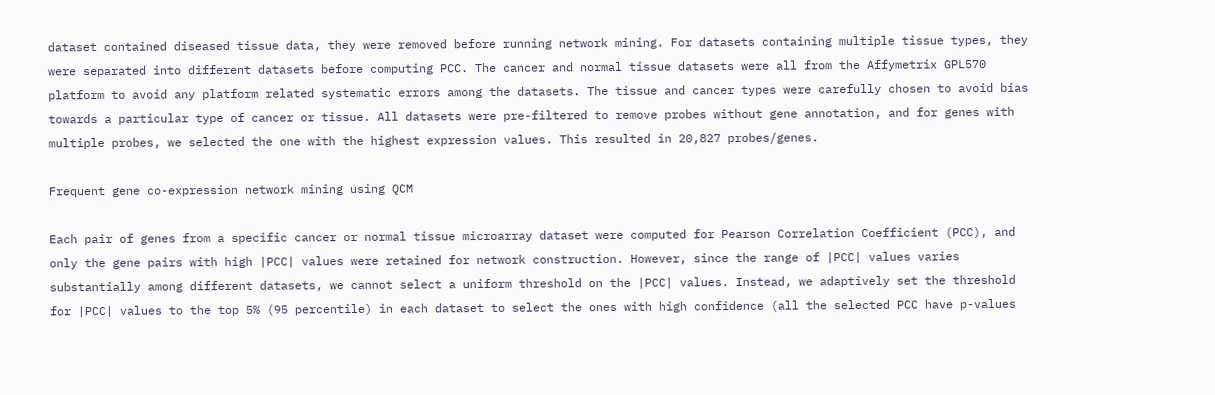dataset contained diseased tissue data, they were removed before running network mining. For datasets containing multiple tissue types, they were separated into different datasets before computing PCC. The cancer and normal tissue datasets were all from the Affymetrix GPL570 platform to avoid any platform related systematic errors among the datasets. The tissue and cancer types were carefully chosen to avoid bias towards a particular type of cancer or tissue. All datasets were pre-filtered to remove probes without gene annotation, and for genes with multiple probes, we selected the one with the highest expression values. This resulted in 20,827 probes/genes.

Frequent gene co-expression network mining using QCM

Each pair of genes from a specific cancer or normal tissue microarray dataset were computed for Pearson Correlation Coefficient (PCC), and only the gene pairs with high |PCC| values were retained for network construction. However, since the range of |PCC| values varies substantially among different datasets, we cannot select a uniform threshold on the |PCC| values. Instead, we adaptively set the threshold for |PCC| values to the top 5% (95 percentile) in each dataset to select the ones with high confidence (all the selected PCC have p-values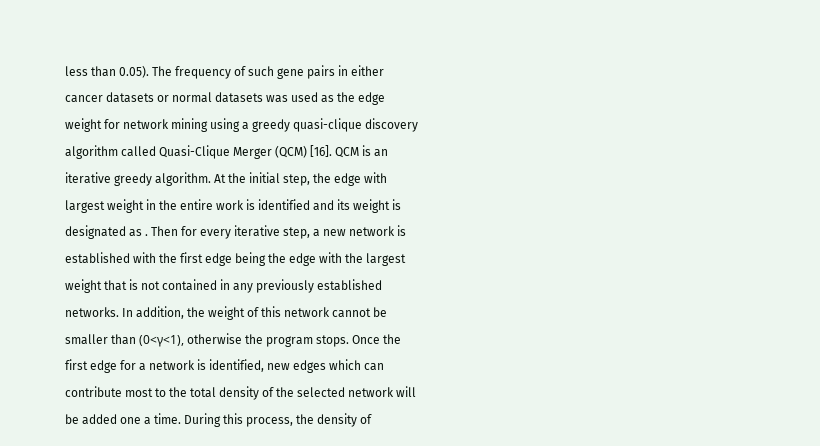less than 0.05). The frequency of such gene pairs in either cancer datasets or normal datasets was used as the edge weight for network mining using a greedy quasi-clique discovery algorithm called Quasi-Clique Merger (QCM) [16]. QCM is an iterative greedy algorithm. At the initial step, the edge with largest weight in the entire work is identified and its weight is designated as . Then for every iterative step, a new network is established with the first edge being the edge with the largest weight that is not contained in any previously established networks. In addition, the weight of this network cannot be smaller than (0<γ<1), otherwise the program stops. Once the first edge for a network is identified, new edges which can contribute most to the total density of the selected network will be added one a time. During this process, the density of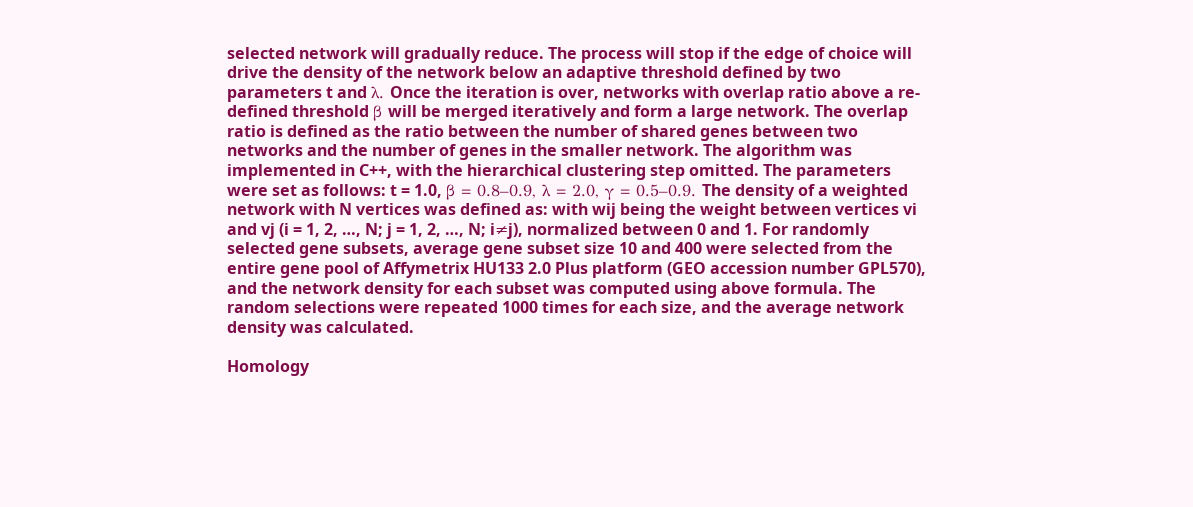selected network will gradually reduce. The process will stop if the edge of choice will drive the density of the network below an adaptive threshold defined by two parameters t and λ. Once the iteration is over, networks with overlap ratio above a re-defined threshold β will be merged iteratively and form a large network. The overlap ratio is defined as the ratio between the number of shared genes between two networks and the number of genes in the smaller network. The algorithm was implemented in C++, with the hierarchical clustering step omitted. The parameters were set as follows: t = 1.0, β = 0.8–0.9, λ = 2.0, γ = 0.5–0.9. The density of a weighted network with N vertices was defined as: with wij being the weight between vertices vi and vj (i = 1, 2, …, N; j = 1, 2, …, N; i≠j), normalized between 0 and 1. For randomly selected gene subsets, average gene subset size 10 and 400 were selected from the entire gene pool of Affymetrix HU133 2.0 Plus platform (GEO accession number GPL570), and the network density for each subset was computed using above formula. The random selections were repeated 1000 times for each size, and the average network density was calculated.

Homology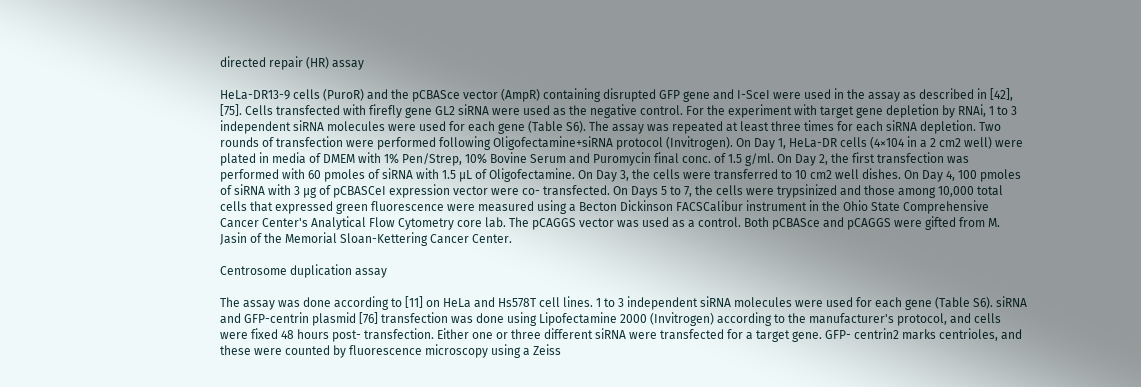directed repair (HR) assay

HeLa-DR13-9 cells (PuroR) and the pCBASce vector (AmpR) containing disrupted GFP gene and I-SceI were used in the assay as described in [42], [75]. Cells transfected with firefly gene GL2 siRNA were used as the negative control. For the experiment with target gene depletion by RNAi, 1 to 3 independent siRNA molecules were used for each gene (Table S6). The assay was repeated at least three times for each siRNA depletion. Two rounds of transfection were performed following Oligofectamine+siRNA protocol (Invitrogen). On Day 1, HeLa-DR cells (4×104 in a 2 cm2 well) were plated in media of DMEM with 1% Pen/Strep, 10% Bovine Serum and Puromycin final conc. of 1.5 g/ml. On Day 2, the first transfection was performed with 60 pmoles of siRNA with 1.5 µL of Oligofectamine. On Day 3, the cells were transferred to 10 cm2 well dishes. On Day 4, 100 pmoles of siRNA with 3 µg of pCBASCeI expression vector were co- transfected. On Days 5 to 7, the cells were trypsinized and those among 10,000 total cells that expressed green fluorescence were measured using a Becton Dickinson FACSCalibur instrument in the Ohio State Comprehensive Cancer Center's Analytical Flow Cytometry core lab. The pCAGGS vector was used as a control. Both pCBASce and pCAGGS were gifted from M. Jasin of the Memorial Sloan-Kettering Cancer Center.

Centrosome duplication assay

The assay was done according to [11] on HeLa and Hs578T cell lines. 1 to 3 independent siRNA molecules were used for each gene (Table S6). siRNA and GFP-centrin plasmid [76] transfection was done using Lipofectamine 2000 (Invitrogen) according to the manufacturer's protocol, and cells were fixed 48 hours post- transfection. Either one or three different siRNA were transfected for a target gene. GFP- centrin2 marks centrioles, and these were counted by fluorescence microscopy using a Zeiss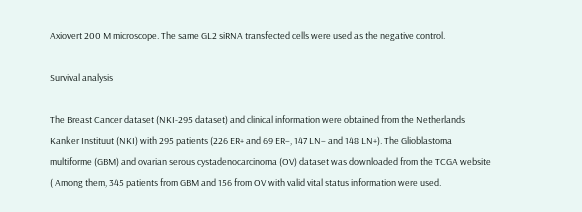Axiovert 200 M microscope. The same GL2 siRNA transfected cells were used as the negative control.

Survival analysis

The Breast Cancer dataset (NKI-295 dataset) and clinical information were obtained from the Netherlands Kanker Instituut (NKI) with 295 patients (226 ER+ and 69 ER−, 147 LN− and 148 LN+). The Glioblastoma multiforme (GBM) and ovarian serous cystadenocarcinoma (OV) dataset was downloaded from the TCGA website ( Among them, 345 patients from GBM and 156 from OV with valid vital status information were used.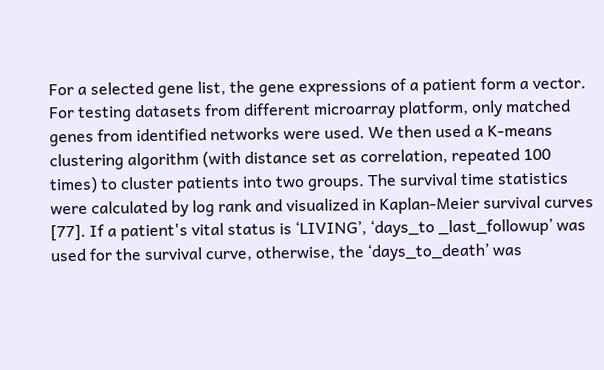For a selected gene list, the gene expressions of a patient form a vector. For testing datasets from different microarray platform, only matched genes from identified networks were used. We then used a K-means clustering algorithm (with distance set as correlation, repeated 100 times) to cluster patients into two groups. The survival time statistics were calculated by log rank and visualized in Kaplan-Meier survival curves [77]. If a patient's vital status is ‘LIVING’, ‘days_to _last_followup’ was used for the survival curve, otherwise, the ‘days_to_death’ was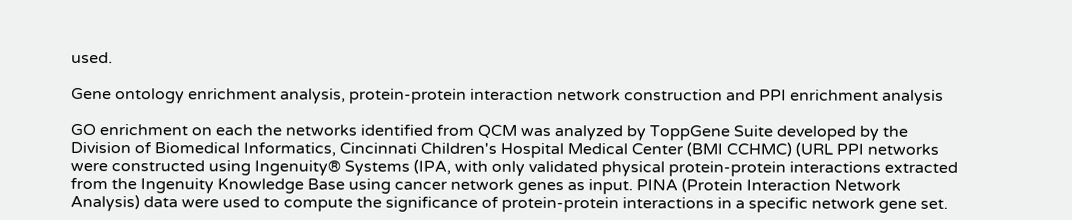used.

Gene ontology enrichment analysis, protein-protein interaction network construction and PPI enrichment analysis

GO enrichment on each the networks identified from QCM was analyzed by ToppGene Suite developed by the Division of Biomedical Informatics, Cincinnati Children's Hospital Medical Center (BMI CCHMC) (URL PPI networks were constructed using Ingenuity® Systems (IPA, with only validated physical protein-protein interactions extracted from the Ingenuity Knowledge Base using cancer network genes as input. PINA (Protein Interaction Network Analysis) data were used to compute the significance of protein-protein interactions in a specific network gene set.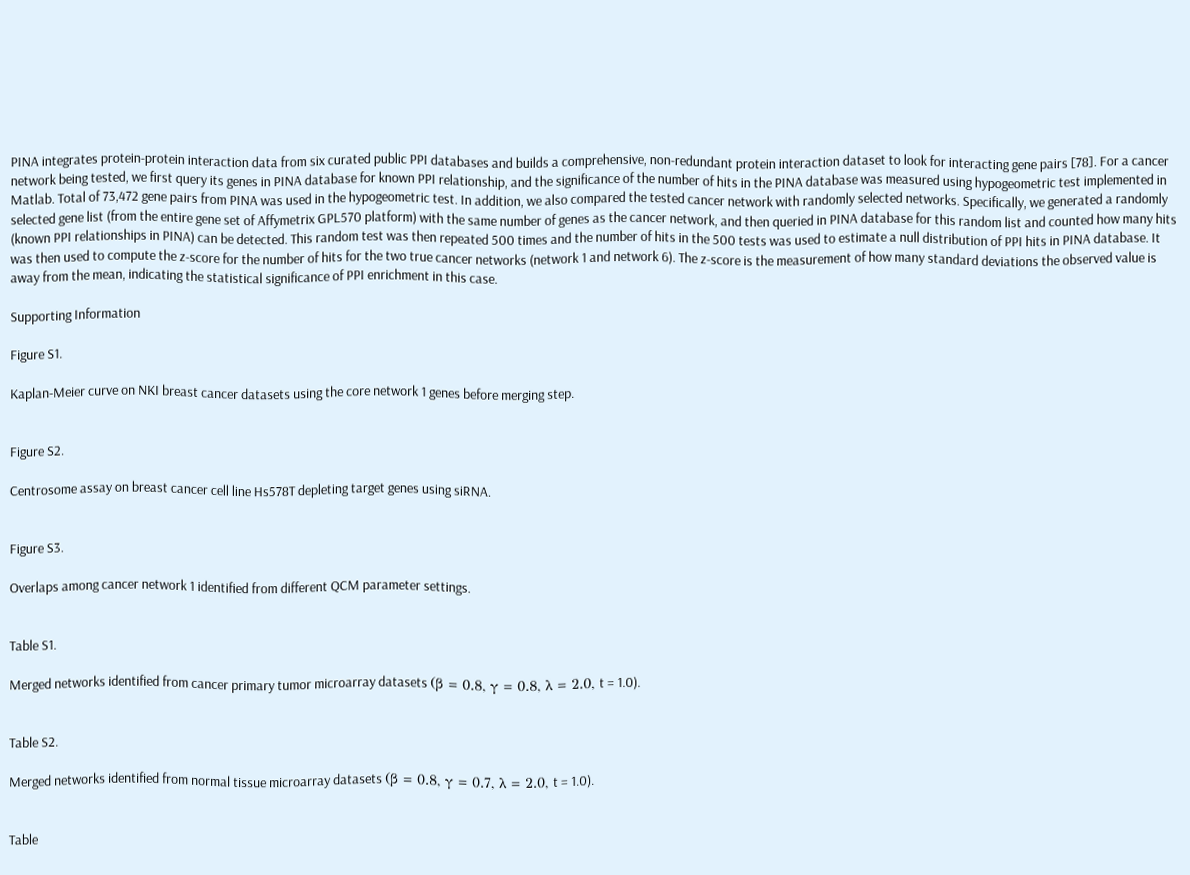PINA integrates protein-protein interaction data from six curated public PPI databases and builds a comprehensive, non-redundant protein interaction dataset to look for interacting gene pairs [78]. For a cancer network being tested, we first query its genes in PINA database for known PPI relationship, and the significance of the number of hits in the PINA database was measured using hypogeometric test implemented in Matlab. Total of 73,472 gene pairs from PINA was used in the hypogeometric test. In addition, we also compared the tested cancer network with randomly selected networks. Specifically, we generated a randomly selected gene list (from the entire gene set of Affymetrix GPL570 platform) with the same number of genes as the cancer network, and then queried in PINA database for this random list and counted how many hits (known PPI relationships in PINA) can be detected. This random test was then repeated 500 times and the number of hits in the 500 tests was used to estimate a null distribution of PPI hits in PINA database. It was then used to compute the z-score for the number of hits for the two true cancer networks (network 1 and network 6). The z-score is the measurement of how many standard deviations the observed value is away from the mean, indicating the statistical significance of PPI enrichment in this case.

Supporting Information

Figure S1.

Kaplan-Meier curve on NKI breast cancer datasets using the core network 1 genes before merging step.


Figure S2.

Centrosome assay on breast cancer cell line Hs578T depleting target genes using siRNA.


Figure S3.

Overlaps among cancer network 1 identified from different QCM parameter settings.


Table S1.

Merged networks identified from cancer primary tumor microarray datasets (β = 0.8, γ = 0.8, λ = 2.0, t = 1.0).


Table S2.

Merged networks identified from normal tissue microarray datasets (β = 0.8, γ = 0.7, λ = 2.0, t = 1.0).


Table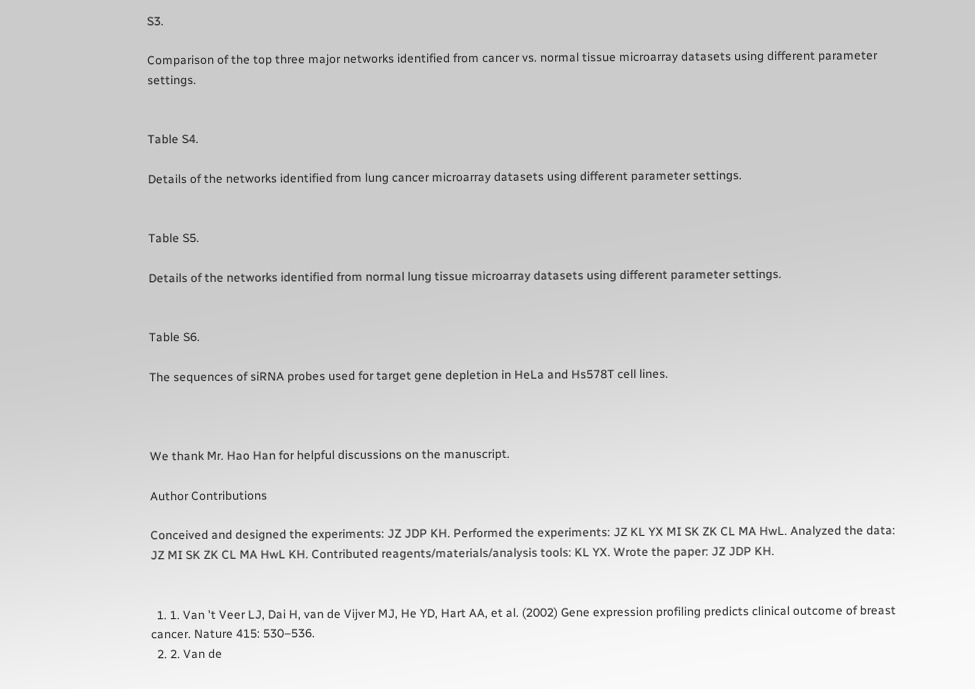S3.

Comparison of the top three major networks identified from cancer vs. normal tissue microarray datasets using different parameter settings.


Table S4.

Details of the networks identified from lung cancer microarray datasets using different parameter settings.


Table S5.

Details of the networks identified from normal lung tissue microarray datasets using different parameter settings.


Table S6.

The sequences of siRNA probes used for target gene depletion in HeLa and Hs578T cell lines.



We thank Mr. Hao Han for helpful discussions on the manuscript.

Author Contributions

Conceived and designed the experiments: JZ JDP KH. Performed the experiments: JZ KL YX MI SK ZK CL MA HwL. Analyzed the data: JZ MI SK ZK CL MA HwL KH. Contributed reagents/materials/analysis tools: KL YX. Wrote the paper: JZ JDP KH.


  1. 1. Van 't Veer LJ, Dai H, van de Vijver MJ, He YD, Hart AA, et al. (2002) Gene expression profiling predicts clinical outcome of breast cancer. Nature 415: 530–536.
  2. 2. Van de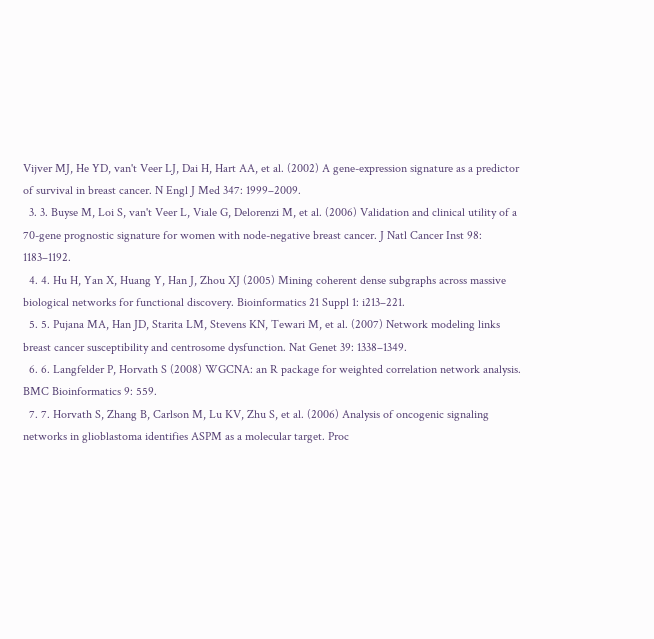Vijver MJ, He YD, van't Veer LJ, Dai H, Hart AA, et al. (2002) A gene-expression signature as a predictor of survival in breast cancer. N Engl J Med 347: 1999–2009.
  3. 3. Buyse M, Loi S, van't Veer L, Viale G, Delorenzi M, et al. (2006) Validation and clinical utility of a 70-gene prognostic signature for women with node-negative breast cancer. J Natl Cancer Inst 98: 1183–1192.
  4. 4. Hu H, Yan X, Huang Y, Han J, Zhou XJ (2005) Mining coherent dense subgraphs across massive biological networks for functional discovery. Bioinformatics 21 Suppl 1: i213–221.
  5. 5. Pujana MA, Han JD, Starita LM, Stevens KN, Tewari M, et al. (2007) Network modeling links breast cancer susceptibility and centrosome dysfunction. Nat Genet 39: 1338–1349.
  6. 6. Langfelder P, Horvath S (2008) WGCNA: an R package for weighted correlation network analysis. BMC Bioinformatics 9: 559.
  7. 7. Horvath S, Zhang B, Carlson M, Lu KV, Zhu S, et al. (2006) Analysis of oncogenic signaling networks in glioblastoma identifies ASPM as a molecular target. Proc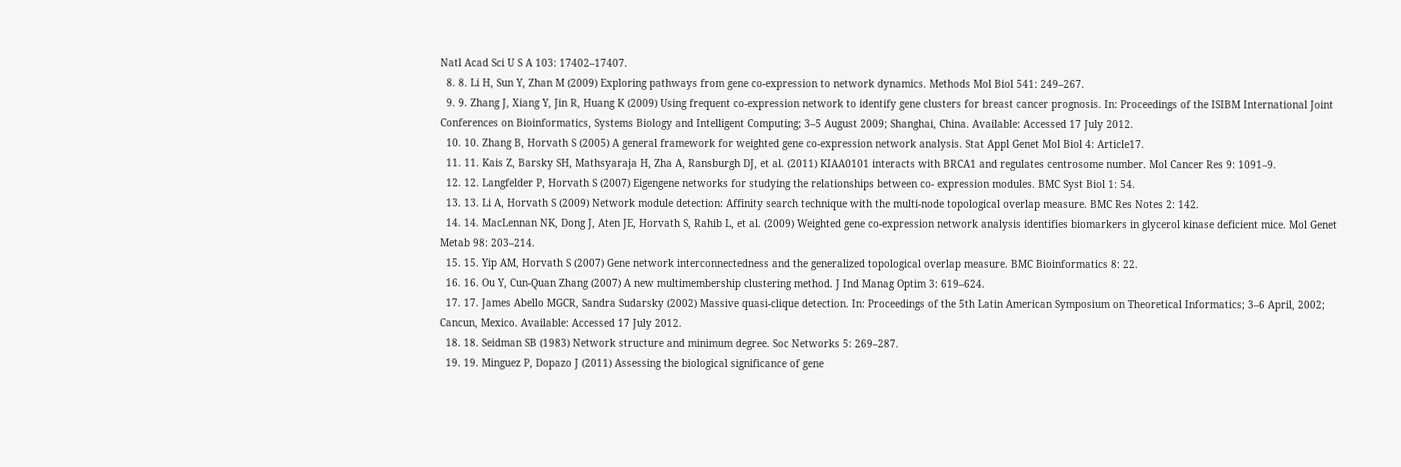Natl Acad Sci U S A 103: 17402–17407.
  8. 8. Li H, Sun Y, Zhan M (2009) Exploring pathways from gene co-expression to network dynamics. Methods Mol Biol 541: 249–267.
  9. 9. Zhang J, Xiang Y, Jin R, Huang K (2009) Using frequent co-expression network to identify gene clusters for breast cancer prognosis. In: Proceedings of the ISIBM International Joint Conferences on Bioinformatics, Systems Biology and Intelligent Computing; 3–5 August 2009; Shanghai, China. Available: Accessed 17 July 2012.
  10. 10. Zhang B, Horvath S (2005) A general framework for weighted gene co-expression network analysis. Stat Appl Genet Mol Biol 4: Article17.
  11. 11. Kais Z, Barsky SH, Mathsyaraja H, Zha A, Ransburgh DJ, et al. (2011) KIAA0101 interacts with BRCA1 and regulates centrosome number. Mol Cancer Res 9: 1091–9.
  12. 12. Langfelder P, Horvath S (2007) Eigengene networks for studying the relationships between co- expression modules. BMC Syst Biol 1: 54.
  13. 13. Li A, Horvath S (2009) Network module detection: Affinity search technique with the multi-node topological overlap measure. BMC Res Notes 2: 142.
  14. 14. MacLennan NK, Dong J, Aten JE, Horvath S, Rahib L, et al. (2009) Weighted gene co-expression network analysis identifies biomarkers in glycerol kinase deficient mice. Mol Genet Metab 98: 203–214.
  15. 15. Yip AM, Horvath S (2007) Gene network interconnectedness and the generalized topological overlap measure. BMC Bioinformatics 8: 22.
  16. 16. Ou Y, Cun-Quan Zhang (2007) A new multimembership clustering method. J Ind Manag Optim 3: 619–624.
  17. 17. James Abello MGCR, Sandra Sudarsky (2002) Massive quasi-clique detection. In: Proceedings of the 5th Latin American Symposium on Theoretical Informatics; 3–6 April, 2002; Cancun, Mexico. Available: Accessed 17 July 2012.
  18. 18. Seidman SB (1983) Network structure and minimum degree. Soc Networks 5: 269–287.
  19. 19. Minguez P, Dopazo J (2011) Assessing the biological significance of gene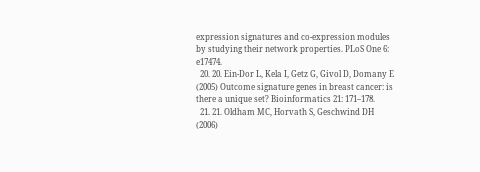expression signatures and co-expression modules by studying their network properties. PLoS One 6: e17474.
  20. 20. Ein-Dor L, Kela I, Getz G, Givol D, Domany E (2005) Outcome signature genes in breast cancer: is there a unique set? Bioinformatics 21: 171–178.
  21. 21. Oldham MC, Horvath S, Geschwind DH (2006)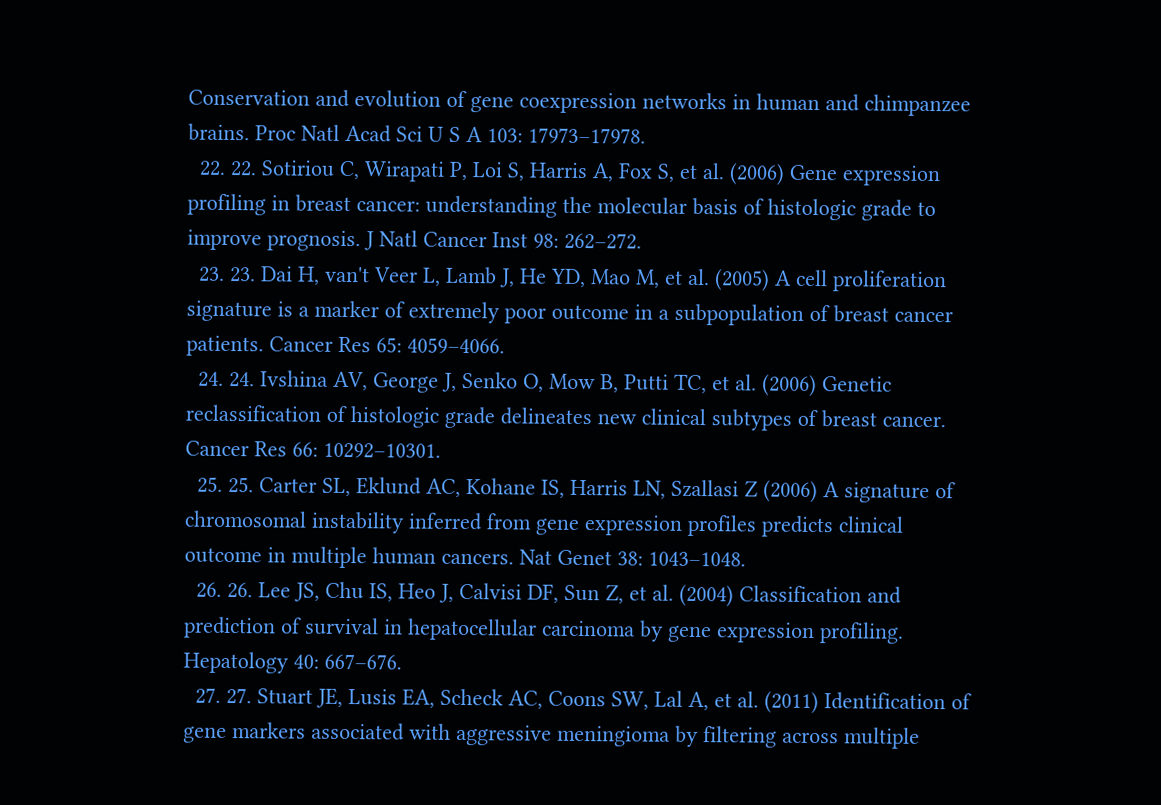Conservation and evolution of gene coexpression networks in human and chimpanzee brains. Proc Natl Acad Sci U S A 103: 17973–17978.
  22. 22. Sotiriou C, Wirapati P, Loi S, Harris A, Fox S, et al. (2006) Gene expression profiling in breast cancer: understanding the molecular basis of histologic grade to improve prognosis. J Natl Cancer Inst 98: 262–272.
  23. 23. Dai H, van't Veer L, Lamb J, He YD, Mao M, et al. (2005) A cell proliferation signature is a marker of extremely poor outcome in a subpopulation of breast cancer patients. Cancer Res 65: 4059–4066.
  24. 24. Ivshina AV, George J, Senko O, Mow B, Putti TC, et al. (2006) Genetic reclassification of histologic grade delineates new clinical subtypes of breast cancer. Cancer Res 66: 10292–10301.
  25. 25. Carter SL, Eklund AC, Kohane IS, Harris LN, Szallasi Z (2006) A signature of chromosomal instability inferred from gene expression profiles predicts clinical outcome in multiple human cancers. Nat Genet 38: 1043–1048.
  26. 26. Lee JS, Chu IS, Heo J, Calvisi DF, Sun Z, et al. (2004) Classification and prediction of survival in hepatocellular carcinoma by gene expression profiling. Hepatology 40: 667–676.
  27. 27. Stuart JE, Lusis EA, Scheck AC, Coons SW, Lal A, et al. (2011) Identification of gene markers associated with aggressive meningioma by filtering across multiple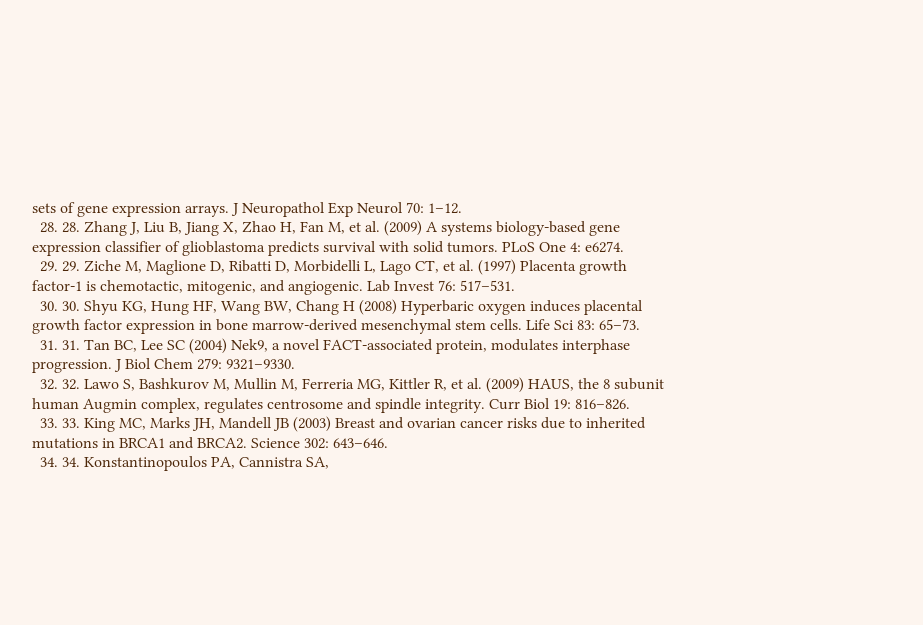sets of gene expression arrays. J Neuropathol Exp Neurol 70: 1–12.
  28. 28. Zhang J, Liu B, Jiang X, Zhao H, Fan M, et al. (2009) A systems biology-based gene expression classifier of glioblastoma predicts survival with solid tumors. PLoS One 4: e6274.
  29. 29. Ziche M, Maglione D, Ribatti D, Morbidelli L, Lago CT, et al. (1997) Placenta growth factor-1 is chemotactic, mitogenic, and angiogenic. Lab Invest 76: 517–531.
  30. 30. Shyu KG, Hung HF, Wang BW, Chang H (2008) Hyperbaric oxygen induces placental growth factor expression in bone marrow-derived mesenchymal stem cells. Life Sci 83: 65–73.
  31. 31. Tan BC, Lee SC (2004) Nek9, a novel FACT-associated protein, modulates interphase progression. J Biol Chem 279: 9321–9330.
  32. 32. Lawo S, Bashkurov M, Mullin M, Ferreria MG, Kittler R, et al. (2009) HAUS, the 8 subunit human Augmin complex, regulates centrosome and spindle integrity. Curr Biol 19: 816–826.
  33. 33. King MC, Marks JH, Mandell JB (2003) Breast and ovarian cancer risks due to inherited mutations in BRCA1 and BRCA2. Science 302: 643–646.
  34. 34. Konstantinopoulos PA, Cannistra SA,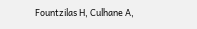Fountzilas H, Culhane A,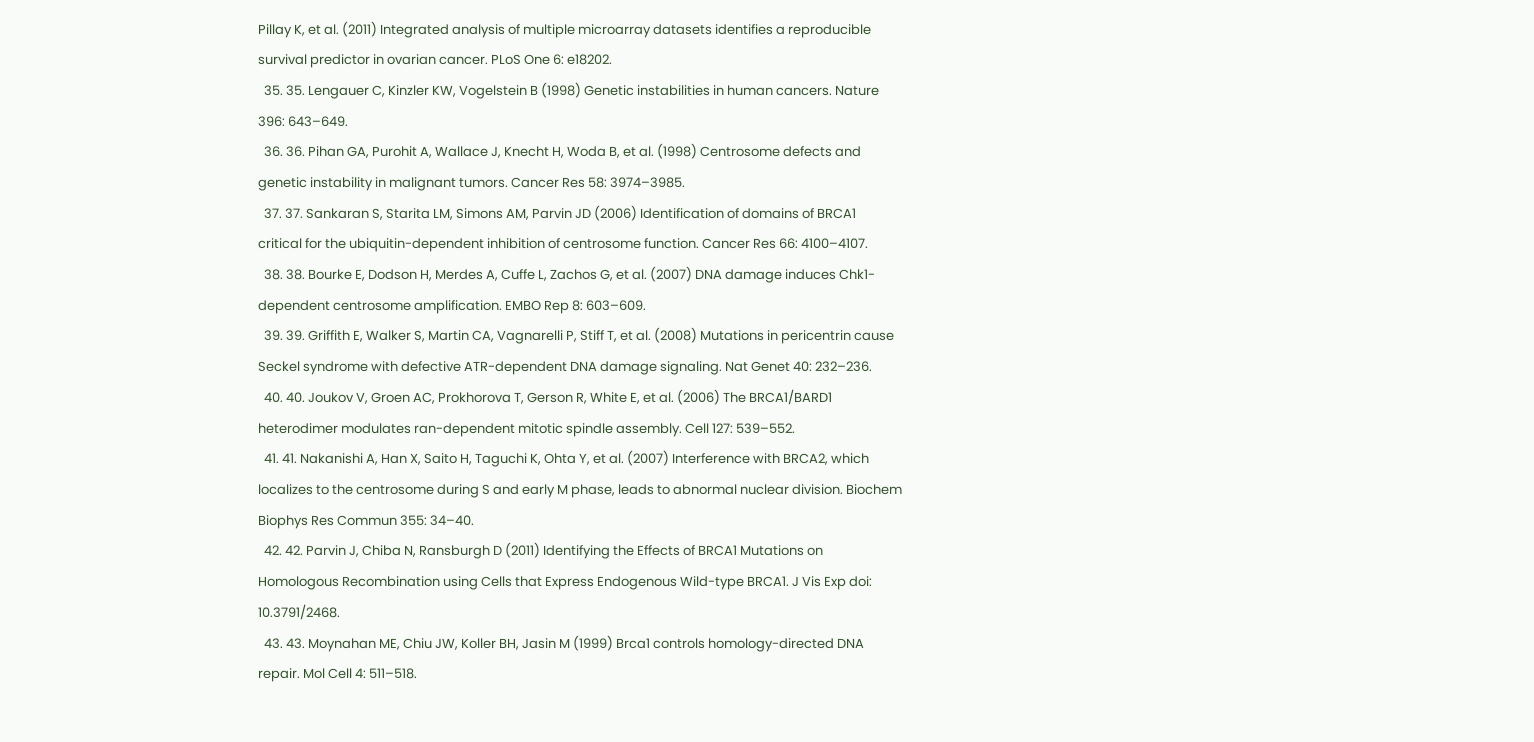Pillay K, et al. (2011) Integrated analysis of multiple microarray datasets identifies a reproducible survival predictor in ovarian cancer. PLoS One 6: e18202.
  35. 35. Lengauer C, Kinzler KW, Vogelstein B (1998) Genetic instabilities in human cancers. Nature 396: 643–649.
  36. 36. Pihan GA, Purohit A, Wallace J, Knecht H, Woda B, et al. (1998) Centrosome defects and genetic instability in malignant tumors. Cancer Res 58: 3974–3985.
  37. 37. Sankaran S, Starita LM, Simons AM, Parvin JD (2006) Identification of domains of BRCA1 critical for the ubiquitin-dependent inhibition of centrosome function. Cancer Res 66: 4100–4107.
  38. 38. Bourke E, Dodson H, Merdes A, Cuffe L, Zachos G, et al. (2007) DNA damage induces Chk1- dependent centrosome amplification. EMBO Rep 8: 603–609.
  39. 39. Griffith E, Walker S, Martin CA, Vagnarelli P, Stiff T, et al. (2008) Mutations in pericentrin cause Seckel syndrome with defective ATR-dependent DNA damage signaling. Nat Genet 40: 232–236.
  40. 40. Joukov V, Groen AC, Prokhorova T, Gerson R, White E, et al. (2006) The BRCA1/BARD1 heterodimer modulates ran-dependent mitotic spindle assembly. Cell 127: 539–552.
  41. 41. Nakanishi A, Han X, Saito H, Taguchi K, Ohta Y, et al. (2007) Interference with BRCA2, which localizes to the centrosome during S and early M phase, leads to abnormal nuclear division. Biochem Biophys Res Commun 355: 34–40.
  42. 42. Parvin J, Chiba N, Ransburgh D (2011) Identifying the Effects of BRCA1 Mutations on Homologous Recombination using Cells that Express Endogenous Wild-type BRCA1. J Vis Exp doi: 10.3791/2468.
  43. 43. Moynahan ME, Chiu JW, Koller BH, Jasin M (1999) Brca1 controls homology-directed DNA repair. Mol Cell 4: 511–518.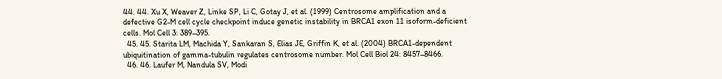44. 44. Xu X, Weaver Z, Linke SP, Li C, Gotay J, et al. (1999) Centrosome amplification and a defective G2-M cell cycle checkpoint induce genetic instability in BRCA1 exon 11 isoform-deficient cells. Mol Cell 3: 389–395.
  45. 45. Starita LM, Machida Y, Sankaran S, Elias JE, Griffin K, et al. (2004) BRCA1-dependent ubiquitination of gamma-tubulin regulates centrosome number. Mol Cell Biol 24: 8457–8466.
  46. 46. Laufer M, Nandula SV, Modi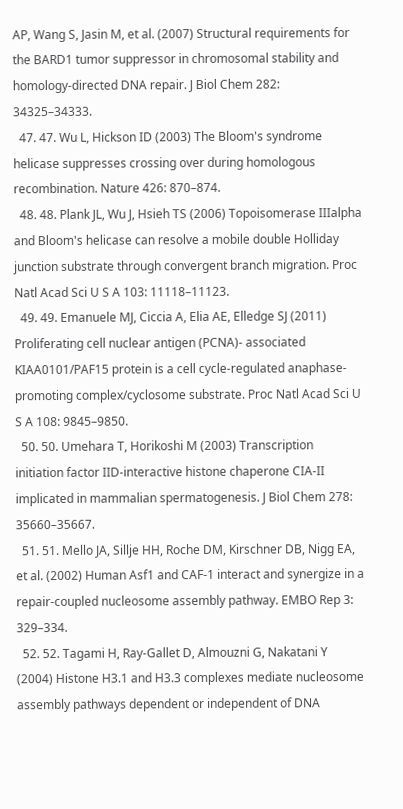AP, Wang S, Jasin M, et al. (2007) Structural requirements for the BARD1 tumor suppressor in chromosomal stability and homology-directed DNA repair. J Biol Chem 282: 34325–34333.
  47. 47. Wu L, Hickson ID (2003) The Bloom's syndrome helicase suppresses crossing over during homologous recombination. Nature 426: 870–874.
  48. 48. Plank JL, Wu J, Hsieh TS (2006) Topoisomerase IIIalpha and Bloom's helicase can resolve a mobile double Holliday junction substrate through convergent branch migration. Proc Natl Acad Sci U S A 103: 11118–11123.
  49. 49. Emanuele MJ, Ciccia A, Elia AE, Elledge SJ (2011) Proliferating cell nuclear antigen (PCNA)- associated KIAA0101/PAF15 protein is a cell cycle-regulated anaphase-promoting complex/cyclosome substrate. Proc Natl Acad Sci U S A 108: 9845–9850.
  50. 50. Umehara T, Horikoshi M (2003) Transcription initiation factor IID-interactive histone chaperone CIA-II implicated in mammalian spermatogenesis. J Biol Chem 278: 35660–35667.
  51. 51. Mello JA, Sillje HH, Roche DM, Kirschner DB, Nigg EA, et al. (2002) Human Asf1 and CAF-1 interact and synergize in a repair-coupled nucleosome assembly pathway. EMBO Rep 3: 329–334.
  52. 52. Tagami H, Ray-Gallet D, Almouzni G, Nakatani Y (2004) Histone H3.1 and H3.3 complexes mediate nucleosome assembly pathways dependent or independent of DNA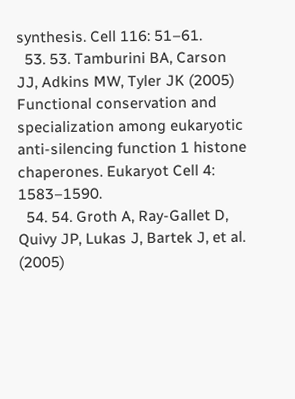synthesis. Cell 116: 51–61.
  53. 53. Tamburini BA, Carson JJ, Adkins MW, Tyler JK (2005) Functional conservation and specialization among eukaryotic anti-silencing function 1 histone chaperones. Eukaryot Cell 4: 1583–1590.
  54. 54. Groth A, Ray-Gallet D, Quivy JP, Lukas J, Bartek J, et al. (2005)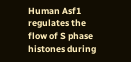Human Asf1 regulates the flow of S phase histones during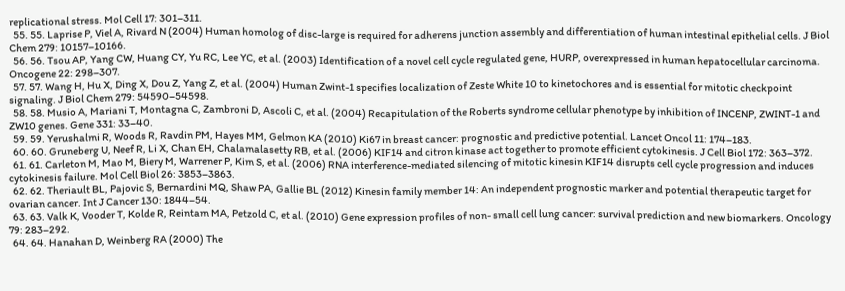replicational stress. Mol Cell 17: 301–311.
  55. 55. Laprise P, Viel A, Rivard N (2004) Human homolog of disc-large is required for adherens junction assembly and differentiation of human intestinal epithelial cells. J Biol Chem 279: 10157–10166.
  56. 56. Tsou AP, Yang CW, Huang CY, Yu RC, Lee YC, et al. (2003) Identification of a novel cell cycle regulated gene, HURP, overexpressed in human hepatocellular carcinoma. Oncogene 22: 298–307.
  57. 57. Wang H, Hu X, Ding X, Dou Z, Yang Z, et al. (2004) Human Zwint-1 specifies localization of Zeste White 10 to kinetochores and is essential for mitotic checkpoint signaling. J Biol Chem 279: 54590–54598.
  58. 58. Musio A, Mariani T, Montagna C, Zambroni D, Ascoli C, et al. (2004) Recapitulation of the Roberts syndrome cellular phenotype by inhibition of INCENP, ZWINT-1 and ZW10 genes. Gene 331: 33–40.
  59. 59. Yerushalmi R, Woods R, Ravdin PM, Hayes MM, Gelmon KA (2010) Ki67 in breast cancer: prognostic and predictive potential. Lancet Oncol 11: 174–183.
  60. 60. Gruneberg U, Neef R, Li X, Chan EH, Chalamalasetty RB, et al. (2006) KIF14 and citron kinase act together to promote efficient cytokinesis. J Cell Biol 172: 363–372.
  61. 61. Carleton M, Mao M, Biery M, Warrener P, Kim S, et al. (2006) RNA interference-mediated silencing of mitotic kinesin KIF14 disrupts cell cycle progression and induces cytokinesis failure. Mol Cell Biol 26: 3853–3863.
  62. 62. Theriault BL, Pajovic S, Bernardini MQ, Shaw PA, Gallie BL (2012) Kinesin family member 14: An independent prognostic marker and potential therapeutic target for ovarian cancer. Int J Cancer 130: 1844–54.
  63. 63. Valk K, Vooder T, Kolde R, Reintam MA, Petzold C, et al. (2010) Gene expression profiles of non- small cell lung cancer: survival prediction and new biomarkers. Oncology 79: 283–292.
  64. 64. Hanahan D, Weinberg RA (2000) The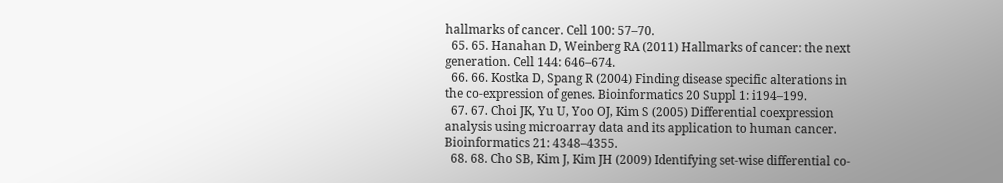hallmarks of cancer. Cell 100: 57–70.
  65. 65. Hanahan D, Weinberg RA (2011) Hallmarks of cancer: the next generation. Cell 144: 646–674.
  66. 66. Kostka D, Spang R (2004) Finding disease specific alterations in the co-expression of genes. Bioinformatics 20 Suppl 1: i194–199.
  67. 67. Choi JK, Yu U, Yoo OJ, Kim S (2005) Differential coexpression analysis using microarray data and its application to human cancer. Bioinformatics 21: 4348–4355.
  68. 68. Cho SB, Kim J, Kim JH (2009) Identifying set-wise differential co-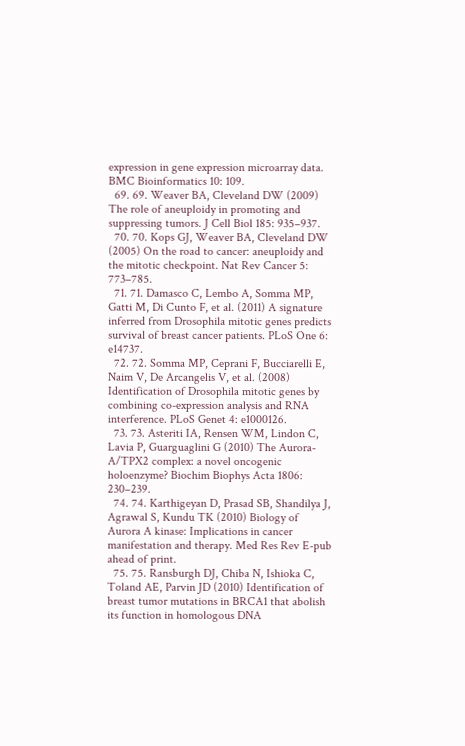expression in gene expression microarray data. BMC Bioinformatics 10: 109.
  69. 69. Weaver BA, Cleveland DW (2009) The role of aneuploidy in promoting and suppressing tumors. J Cell Biol 185: 935–937.
  70. 70. Kops GJ, Weaver BA, Cleveland DW (2005) On the road to cancer: aneuploidy and the mitotic checkpoint. Nat Rev Cancer 5: 773–785.
  71. 71. Damasco C, Lembo A, Somma MP, Gatti M, Di Cunto F, et al. (2011) A signature inferred from Drosophila mitotic genes predicts survival of breast cancer patients. PLoS One 6: e14737.
  72. 72. Somma MP, Ceprani F, Bucciarelli E, Naim V, De Arcangelis V, et al. (2008) Identification of Drosophila mitotic genes by combining co-expression analysis and RNA interference. PLoS Genet 4: e1000126.
  73. 73. Asteriti IA, Rensen WM, Lindon C, Lavia P, Guarguaglini G (2010) The Aurora-A/TPX2 complex: a novel oncogenic holoenzyme? Biochim Biophys Acta 1806: 230–239.
  74. 74. Karthigeyan D, Prasad SB, Shandilya J, Agrawal S, Kundu TK (2010) Biology of Aurora A kinase: Implications in cancer manifestation and therapy. Med Res Rev E-pub ahead of print.
  75. 75. Ransburgh DJ, Chiba N, Ishioka C, Toland AE, Parvin JD (2010) Identification of breast tumor mutations in BRCA1 that abolish its function in homologous DNA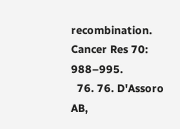recombination. Cancer Res 70: 988–995.
  76. 76. D'Assoro AB,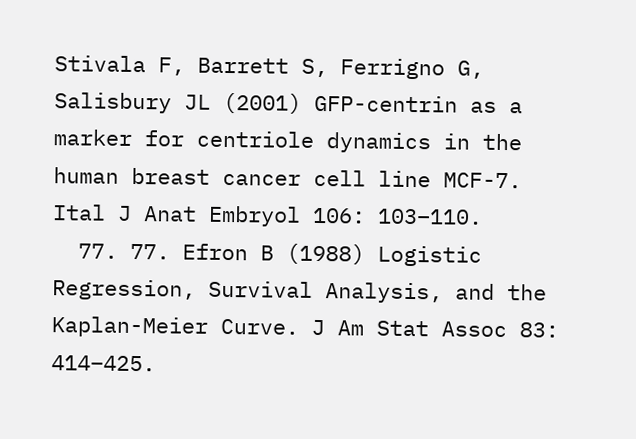Stivala F, Barrett S, Ferrigno G, Salisbury JL (2001) GFP-centrin as a marker for centriole dynamics in the human breast cancer cell line MCF-7. Ital J Anat Embryol 106: 103–110.
  77. 77. Efron B (1988) Logistic Regression, Survival Analysis, and the Kaplan-Meier Curve. J Am Stat Assoc 83: 414–425.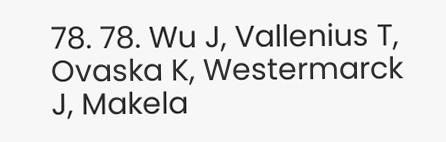78. 78. Wu J, Vallenius T, Ovaska K, Westermarck J, Makela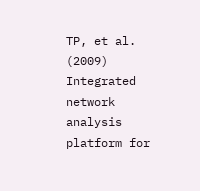TP, et al. (2009) Integrated network analysis platform for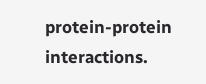protein-protein interactions.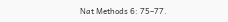Nat Methods 6: 75–77.